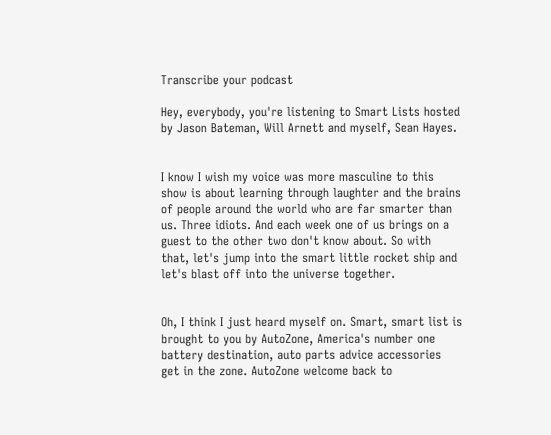Transcribe your podcast

Hey, everybody, you're listening to Smart Lists hosted by Jason Bateman, Will Arnett and myself, Sean Hayes.


I know I wish my voice was more masculine to this show is about learning through laughter and the brains of people around the world who are far smarter than us. Three idiots. And each week one of us brings on a guest to the other two don't know about. So with that, let's jump into the smart little rocket ship and let's blast off into the universe together.


Oh, I think I just heard myself on. Smart, smart list is brought to you by AutoZone, America's number one battery destination, auto parts advice accessories get in the zone. AutoZone welcome back to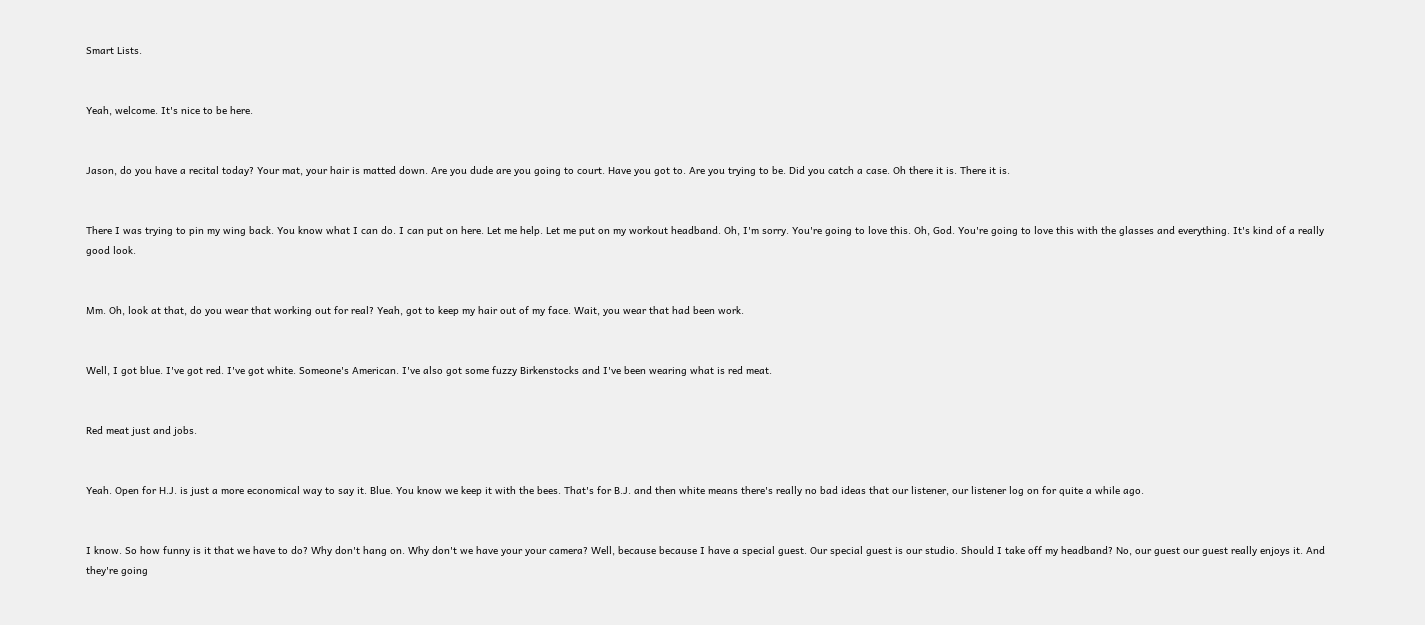Smart Lists.


Yeah, welcome. It's nice to be here.


Jason, do you have a recital today? Your mat, your hair is matted down. Are you dude are you going to court. Have you got to. Are you trying to be. Did you catch a case. Oh there it is. There it is.


There I was trying to pin my wing back. You know what I can do. I can put on here. Let me help. Let me put on my workout headband. Oh, I'm sorry. You're going to love this. Oh, God. You're going to love this with the glasses and everything. It's kind of a really good look.


Mm. Oh, look at that, do you wear that working out for real? Yeah, got to keep my hair out of my face. Wait, you wear that had been work.


Well, I got blue. I've got red. I've got white. Someone's American. I've also got some fuzzy Birkenstocks and I've been wearing what is red meat.


Red meat just and jobs.


Yeah. Open for H.J. is just a more economical way to say it. Blue. You know we keep it with the bees. That's for B.J. and then white means there's really no bad ideas that our listener, our listener log on for quite a while ago.


I know. So how funny is it that we have to do? Why don't hang on. Why don't we have your your camera? Well, because because I have a special guest. Our special guest is our studio. Should I take off my headband? No, our guest our guest really enjoys it. And they're going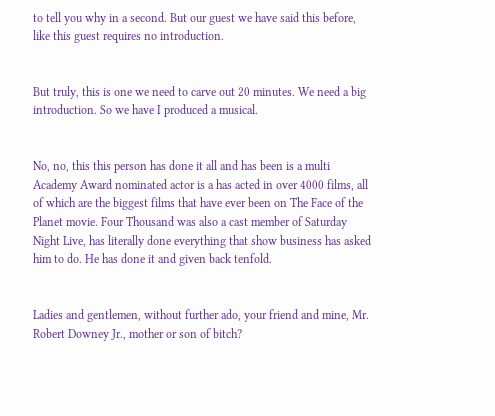to tell you why in a second. But our guest we have said this before, like this guest requires no introduction.


But truly, this is one we need to carve out 20 minutes. We need a big introduction. So we have I produced a musical.


No, no, this this person has done it all and has been is a multi Academy Award nominated actor is a has acted in over 4000 films, all of which are the biggest films that have ever been on The Face of the Planet movie. Four Thousand was also a cast member of Saturday Night Live, has literally done everything that show business has asked him to do. He has done it and given back tenfold.


Ladies and gentlemen, without further ado, your friend and mine, Mr. Robert Downey Jr., mother or son of bitch?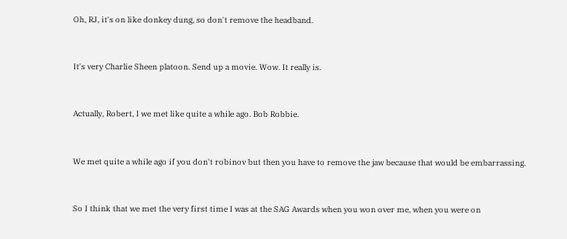Oh, RJ, it's on like donkey dung, so don't remove the headband.


It's very Charlie Sheen platoon. Send up a movie. Wow. It really is.


Actually, Robert, I we met like quite a while ago. Bob Robbie.


We met quite a while ago if you don't robinov but then you have to remove the jaw because that would be embarrassing.


So I think that we met the very first time I was at the SAG Awards when you won over me, when you were on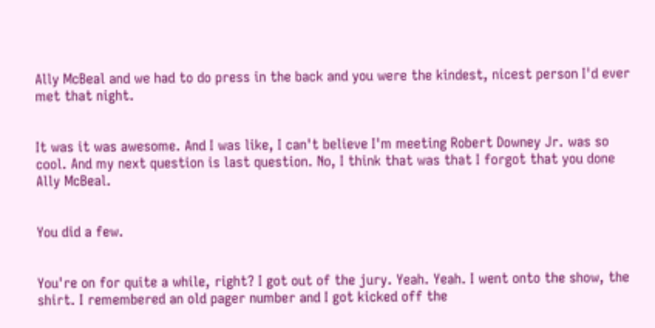Ally McBeal and we had to do press in the back and you were the kindest, nicest person I'd ever met that night.


It was it was awesome. And I was like, I can't believe I'm meeting Robert Downey Jr. was so cool. And my next question is last question. No, I think that was that I forgot that you done Ally McBeal.


You did a few.


You're on for quite a while, right? I got out of the jury. Yeah. Yeah. I went onto the show, the shirt. I remembered an old pager number and I got kicked off the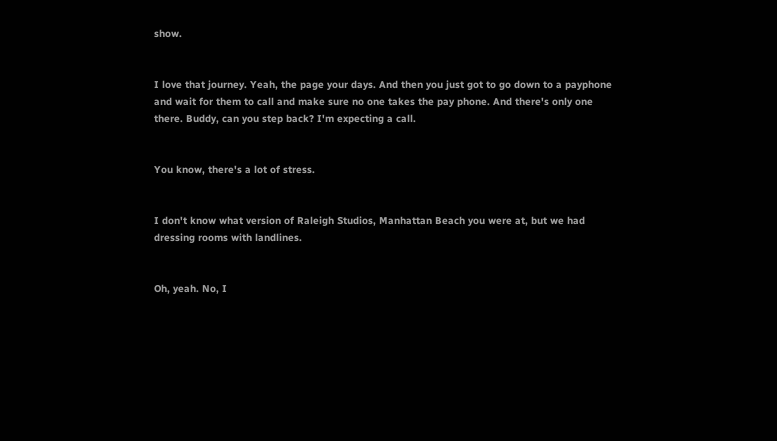show.


I love that journey. Yeah, the page your days. And then you just got to go down to a payphone and wait for them to call and make sure no one takes the pay phone. And there's only one there. Buddy, can you step back? I'm expecting a call.


You know, there's a lot of stress.


I don't know what version of Raleigh Studios, Manhattan Beach you were at, but we had dressing rooms with landlines.


Oh, yeah. No, I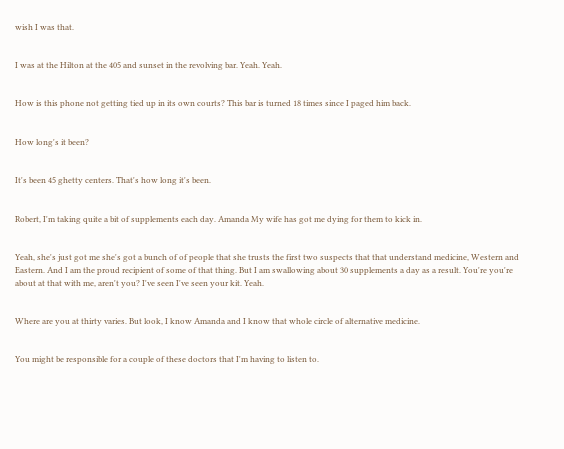wish I was that.


I was at the Hilton at the 405 and sunset in the revolving bar. Yeah. Yeah.


How is this phone not getting tied up in its own courts? This bar is turned 18 times since I paged him back.


How long's it been?


It's been 45 ghetty centers. That's how long it's been.


Robert, I'm taking quite a bit of supplements each day. Amanda My wife has got me dying for them to kick in.


Yeah, she's just got me she's got a bunch of of people that she trusts the first two suspects that that understand medicine, Western and Eastern. And I am the proud recipient of some of that thing. But I am swallowing about 30 supplements a day as a result. You're you're about at that with me, aren't you? I've seen I've seen your kit. Yeah.


Where are you at thirty varies. But look, I know Amanda and I know that whole circle of alternative medicine.


You might be responsible for a couple of these doctors that I'm having to listen to.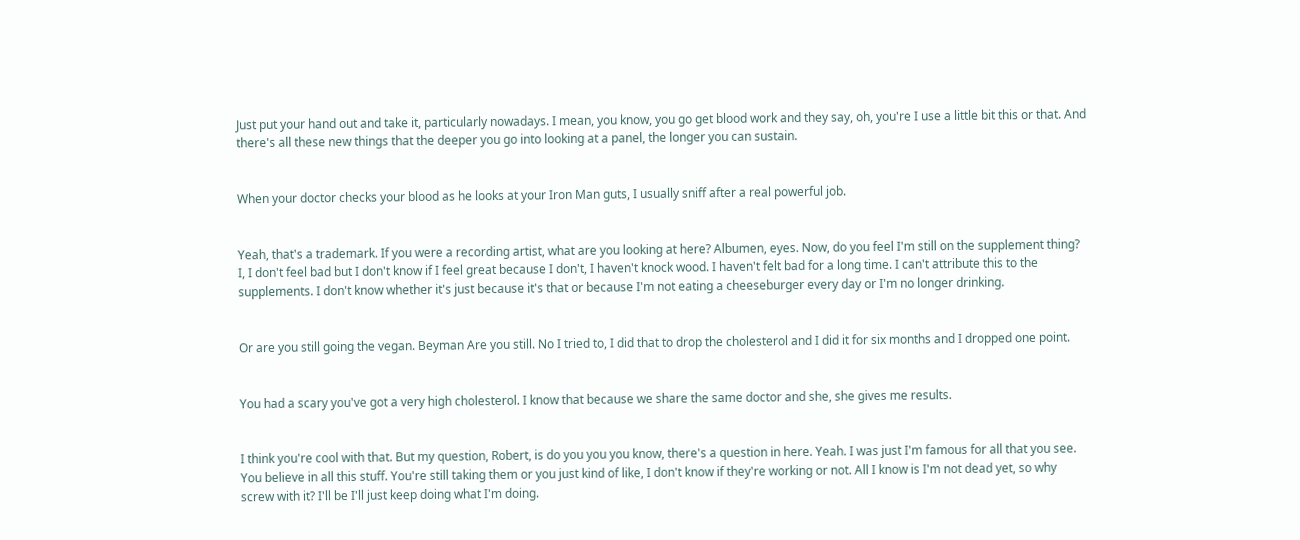Just put your hand out and take it, particularly nowadays. I mean, you know, you go get blood work and they say, oh, you're I use a little bit this or that. And there's all these new things that the deeper you go into looking at a panel, the longer you can sustain.


When your doctor checks your blood as he looks at your Iron Man guts, I usually sniff after a real powerful job.


Yeah, that's a trademark. If you were a recording artist, what are you looking at here? Albumen, eyes. Now, do you feel I'm still on the supplement thing? I, I don't feel bad but I don't know if I feel great because I don't, I haven't knock wood. I haven't felt bad for a long time. I can't attribute this to the supplements. I don't know whether it's just because it's that or because I'm not eating a cheeseburger every day or I'm no longer drinking.


Or are you still going the vegan. Beyman Are you still. No I tried to, I did that to drop the cholesterol and I did it for six months and I dropped one point.


You had a scary you've got a very high cholesterol. I know that because we share the same doctor and she, she gives me results.


I think you're cool with that. But my question, Robert, is do you you you know, there's a question in here. Yeah. I was just I'm famous for all that you see. You believe in all this stuff. You're still taking them or you just kind of like, I don't know if they're working or not. All I know is I'm not dead yet, so why screw with it? I'll be I'll just keep doing what I'm doing.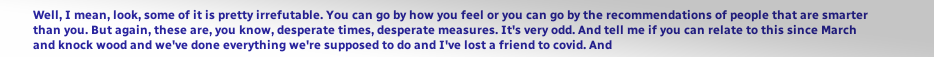Well, I mean, look, some of it is pretty irrefutable. You can go by how you feel or you can go by the recommendations of people that are smarter than you. But again, these are, you know, desperate times, desperate measures. It's very odd. And tell me if you can relate to this since March and knock wood and we've done everything we're supposed to do and I've lost a friend to covid. And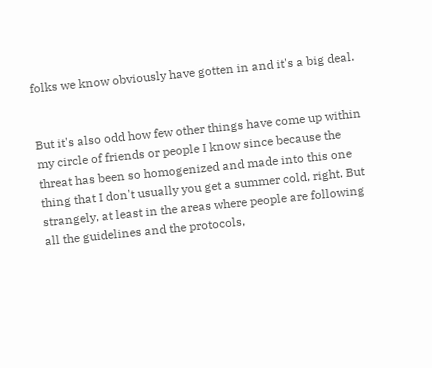folks we know obviously have gotten in and it's a big deal.


But it's also odd how few other things have come up within my circle of friends or people I know since because the threat has been so homogenized and made into this one thing that I don't usually you get a summer cold, right. But strangely, at least in the areas where people are following all the guidelines and the protocols,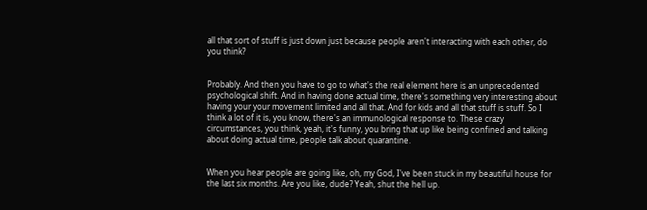all that sort of stuff is just down just because people aren't interacting with each other, do you think?


Probably. And then you have to go to what's the real element here is an unprecedented psychological shift. And in having done actual time, there's something very interesting about having your your movement limited and all that. And for kids and all that stuff is stuff. So I think a lot of it is, you know, there's an immunological response to. These crazy circumstances, you think, yeah, it's funny, you bring that up like being confined and talking about doing actual time, people talk about quarantine.


When you hear people are going like, oh, my God, I've been stuck in my beautiful house for the last six months. Are you like, dude? Yeah, shut the hell up.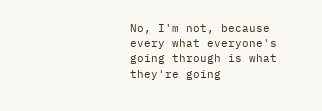No, I'm not, because every what everyone's going through is what they're going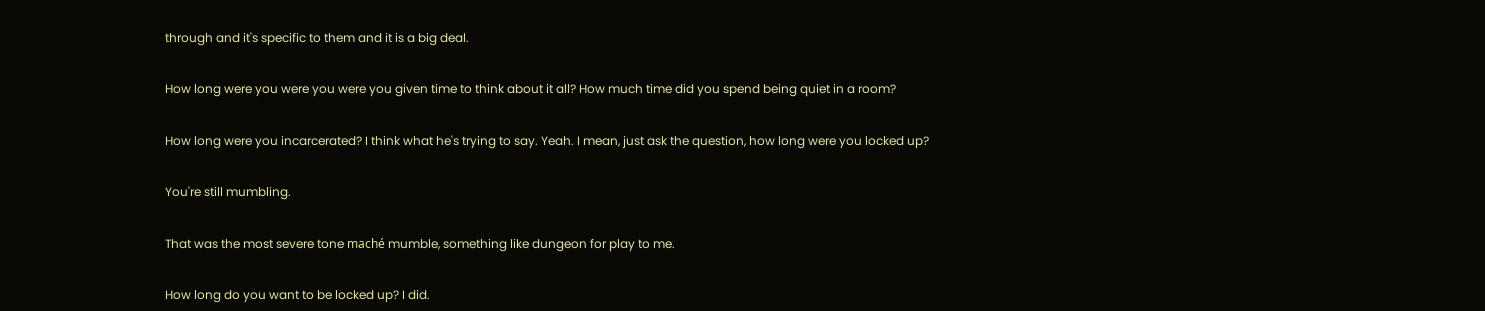through and it's specific to them and it is a big deal.


How long were you were you were you given time to think about it all? How much time did you spend being quiet in a room?


How long were you incarcerated? I think what he's trying to say. Yeah. I mean, just ask the question, how long were you locked up?


You're still mumbling.


That was the most severe tone maché mumble, something like dungeon for play to me.


How long do you want to be locked up? I did.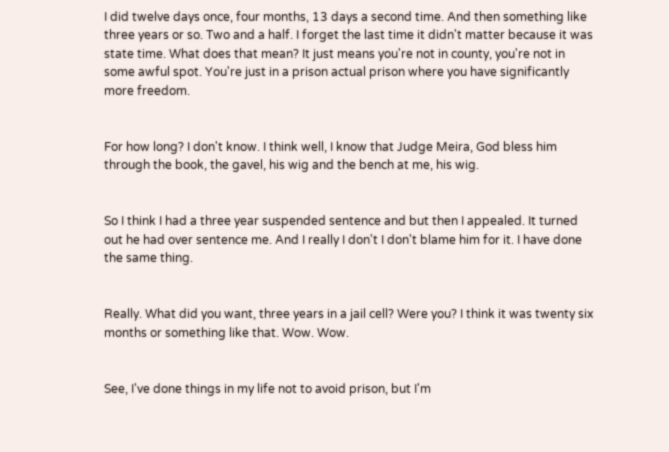I did twelve days once, four months, 13 days a second time. And then something like three years or so. Two and a half. I forget the last time it didn't matter because it was state time. What does that mean? It just means you're not in county, you're not in some awful spot. You're just in a prison actual prison where you have significantly more freedom.


For how long? I don't know. I think well, I know that Judge Meira, God bless him through the book, the gavel, his wig and the bench at me, his wig.


So I think I had a three year suspended sentence and but then I appealed. It turned out he had over sentence me. And I really I don't I don't blame him for it. I have done the same thing.


Really. What did you want, three years in a jail cell? Were you? I think it was twenty six months or something like that. Wow. Wow.


See, I've done things in my life not to avoid prison, but I'm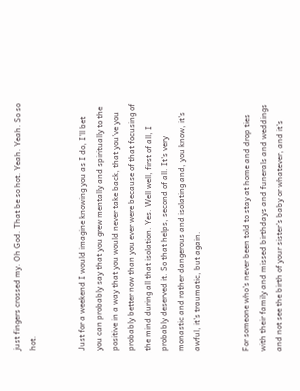just fingers crossed my. Oh God. That be so hot. Yeah. Yeah. So so hot.


Just for a weekend I would imagine knowing you as I do, I'll bet you can probably say that you grew mentally and spiritually to the positive in a way that you would never take back, that you've you probably better now than you ever were because of that focusing of the mind during all that isolation. Yes. Well well, first of all, I probably deserved it. So that helps, second of all. It's very monastic and rather dangerous and isolating and, you know, it's awful, it's traumatic, but again.


For someone who's never been told to stay at home and drop ties with their family and missed birthdays and funerals and weddings and not see the birth of your sister's baby or whatever, and it's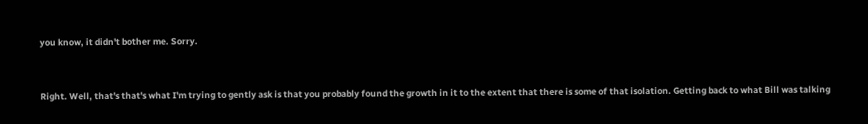you know, it didn't bother me. Sorry.


Right. Well, that's that's what I'm trying to gently ask is that you probably found the growth in it to the extent that there is some of that isolation. Getting back to what Bill was talking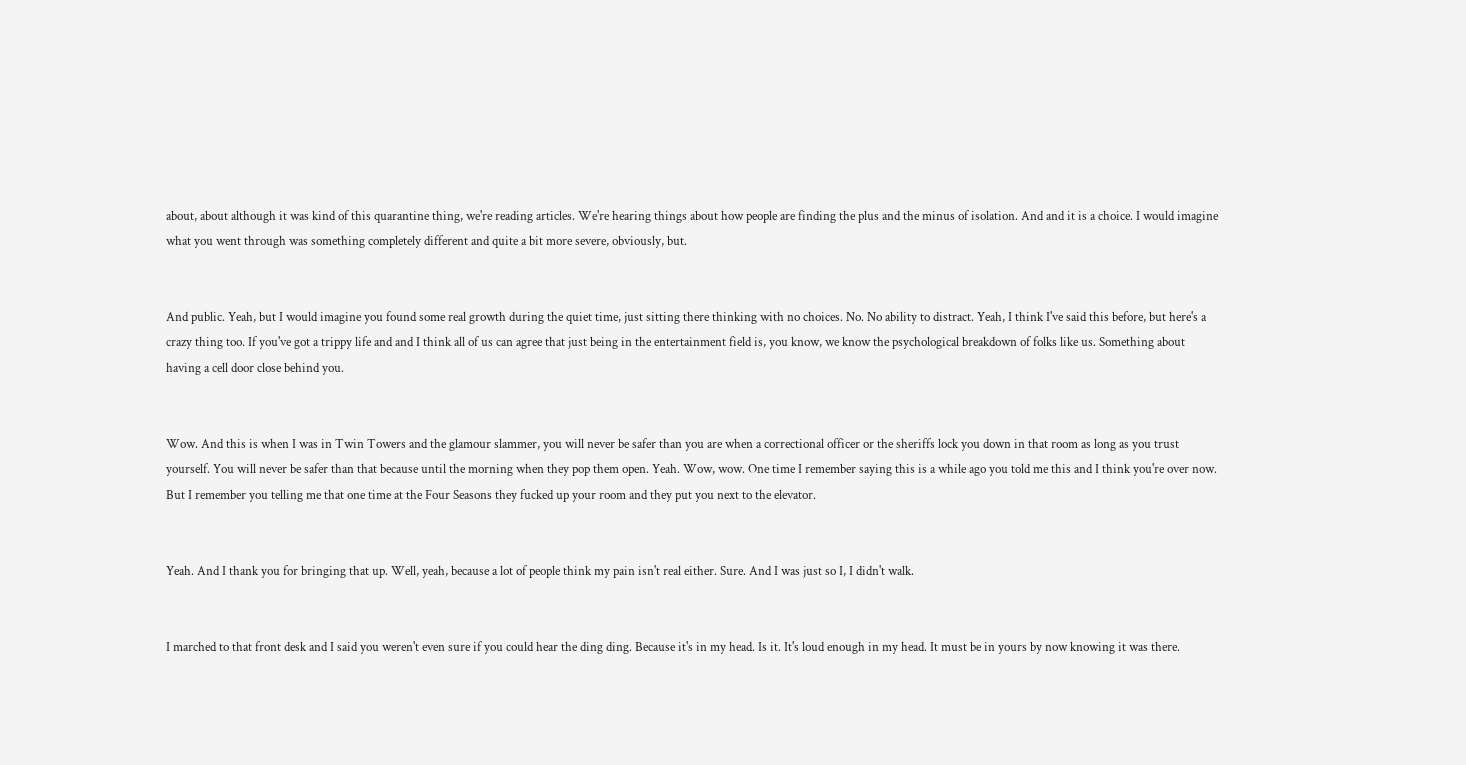about, about although it was kind of this quarantine thing, we're reading articles. We're hearing things about how people are finding the plus and the minus of isolation. And and it is a choice. I would imagine what you went through was something completely different and quite a bit more severe, obviously, but.


And public. Yeah, but I would imagine you found some real growth during the quiet time, just sitting there thinking with no choices. No. No ability to distract. Yeah, I think I've said this before, but here's a crazy thing too. If you've got a trippy life and and I think all of us can agree that just being in the entertainment field is, you know, we know the psychological breakdown of folks like us. Something about having a cell door close behind you.


Wow. And this is when I was in Twin Towers and the glamour slammer, you will never be safer than you are when a correctional officer or the sheriffs lock you down in that room as long as you trust yourself. You will never be safer than that because until the morning when they pop them open. Yeah. Wow, wow. One time I remember saying this is a while ago you told me this and I think you're over now. But I remember you telling me that one time at the Four Seasons they fucked up your room and they put you next to the elevator.


Yeah. And I thank you for bringing that up. Well, yeah, because a lot of people think my pain isn't real either. Sure. And I was just so I, I didn't walk.


I marched to that front desk and I said you weren't even sure if you could hear the ding ding. Because it's in my head. Is it. It's loud enough in my head. It must be in yours by now knowing it was there.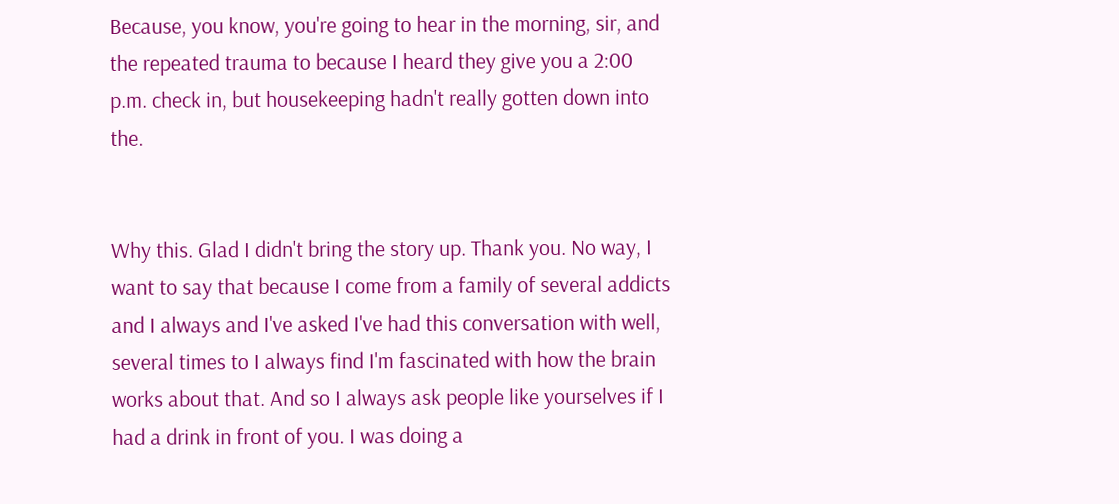Because, you know, you're going to hear in the morning, sir, and the repeated trauma to because I heard they give you a 2:00 p.m. check in, but housekeeping hadn't really gotten down into the.


Why this. Glad I didn't bring the story up. Thank you. No way, I want to say that because I come from a family of several addicts and I always and I've asked I've had this conversation with well, several times to I always find I'm fascinated with how the brain works about that. And so I always ask people like yourselves if I had a drink in front of you. I was doing a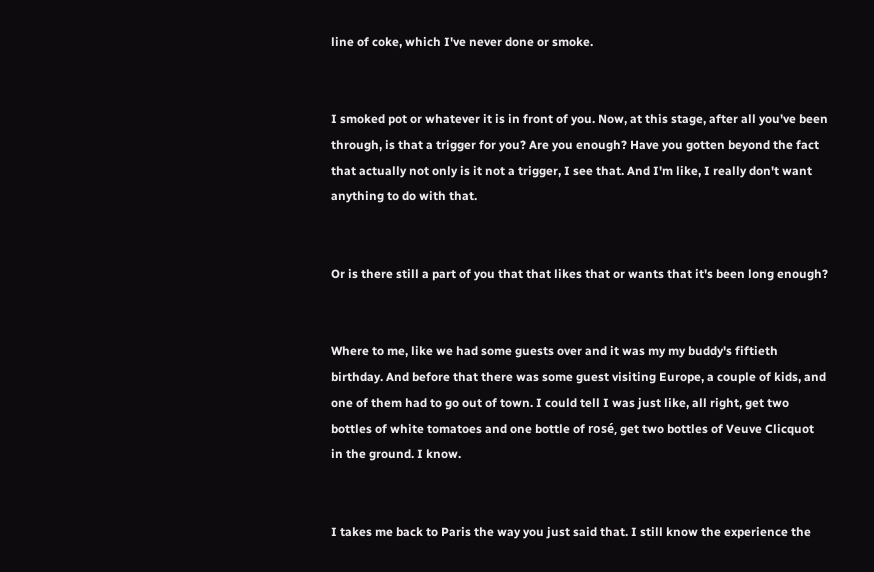line of coke, which I've never done or smoke.


I smoked pot or whatever it is in front of you. Now, at this stage, after all you've been through, is that a trigger for you? Are you enough? Have you gotten beyond the fact that actually not only is it not a trigger, I see that. And I'm like, I really don't want anything to do with that.


Or is there still a part of you that that likes that or wants that it's been long enough?


Where to me, like we had some guests over and it was my my buddy's fiftieth birthday. And before that there was some guest visiting Europe, a couple of kids, and one of them had to go out of town. I could tell I was just like, all right, get two bottles of white tomatoes and one bottle of rosé, get two bottles of Veuve Clicquot in the ground. I know.


I takes me back to Paris the way you just said that. I still know the experience the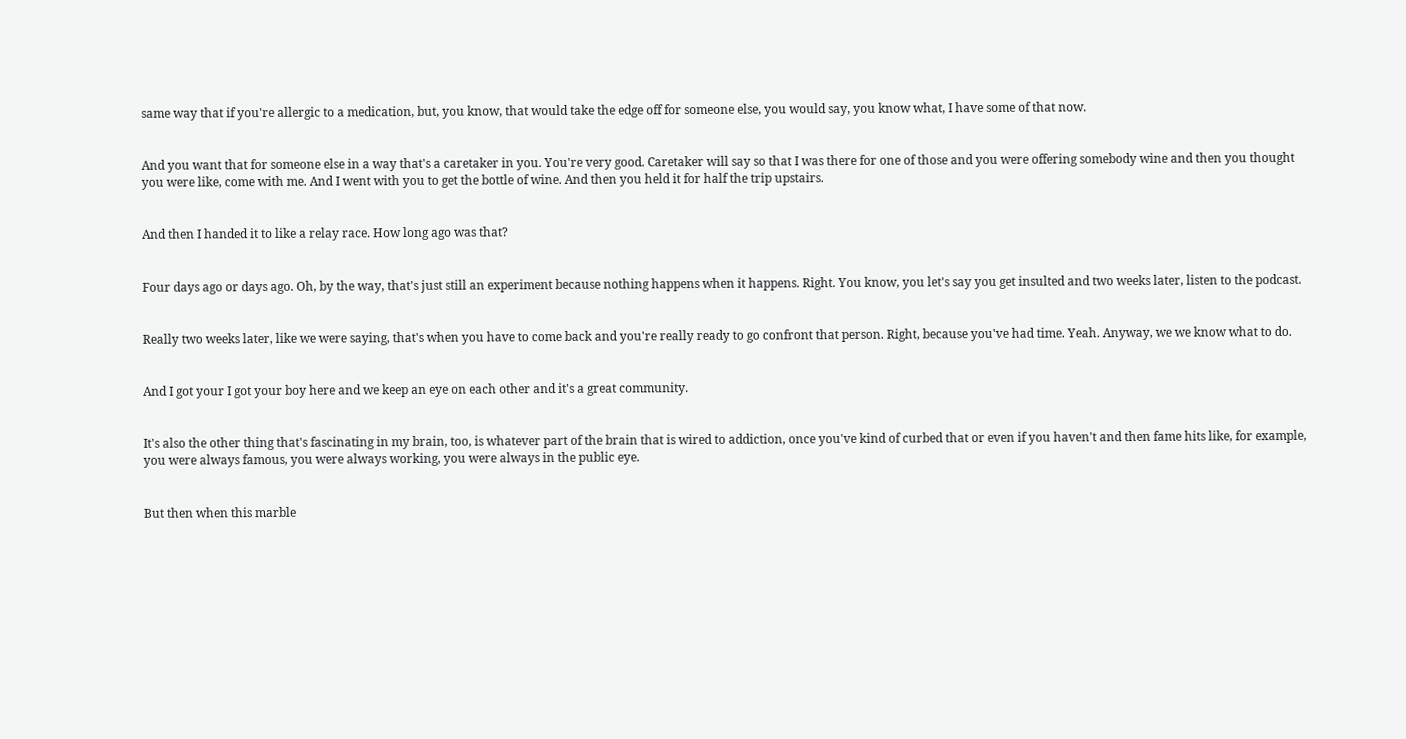same way that if you're allergic to a medication, but, you know, that would take the edge off for someone else, you would say, you know what, I have some of that now.


And you want that for someone else in a way that's a caretaker in you. You're very good. Caretaker will say so that I was there for one of those and you were offering somebody wine and then you thought you were like, come with me. And I went with you to get the bottle of wine. And then you held it for half the trip upstairs.


And then I handed it to like a relay race. How long ago was that?


Four days ago or days ago. Oh, by the way, that's just still an experiment because nothing happens when it happens. Right. You know, you let's say you get insulted and two weeks later, listen to the podcast.


Really two weeks later, like we were saying, that's when you have to come back and you're really ready to go confront that person. Right, because you've had time. Yeah. Anyway, we we know what to do.


And I got your I got your boy here and we keep an eye on each other and it's a great community.


It's also the other thing that's fascinating in my brain, too, is whatever part of the brain that is wired to addiction, once you've kind of curbed that or even if you haven't and then fame hits like, for example, you were always famous, you were always working, you were always in the public eye.


But then when this marble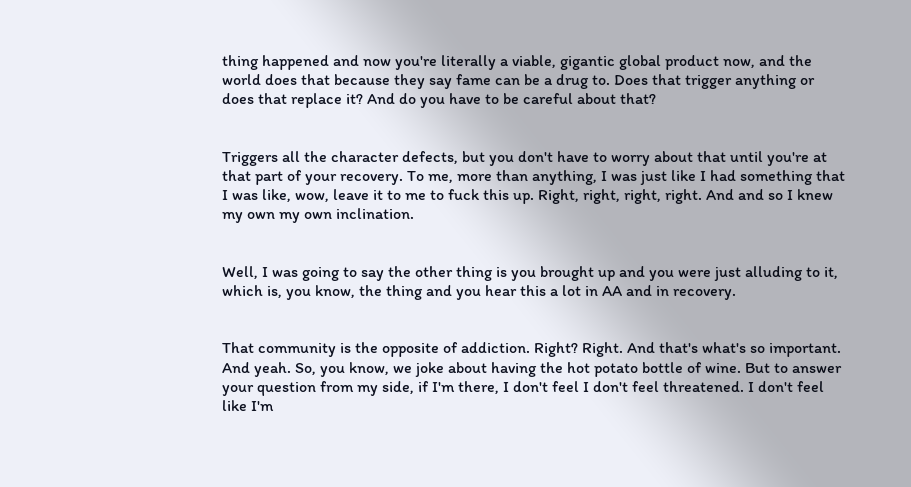thing happened and now you're literally a viable, gigantic global product now, and the world does that because they say fame can be a drug to. Does that trigger anything or does that replace it? And do you have to be careful about that?


Triggers all the character defects, but you don't have to worry about that until you're at that part of your recovery. To me, more than anything, I was just like I had something that I was like, wow, leave it to me to fuck this up. Right, right, right, right. And and so I knew my own my own inclination.


Well, I was going to say the other thing is you brought up and you were just alluding to it, which is, you know, the thing and you hear this a lot in AA and in recovery.


That community is the opposite of addiction. Right? Right. And that's what's so important. And yeah. So, you know, we joke about having the hot potato bottle of wine. But to answer your question from my side, if I'm there, I don't feel I don't feel threatened. I don't feel like I'm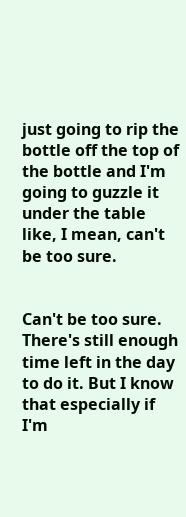just going to rip the bottle off the top of the bottle and I'm going to guzzle it under the table like, I mean, can't be too sure.


Can't be too sure. There's still enough time left in the day to do it. But I know that especially if I'm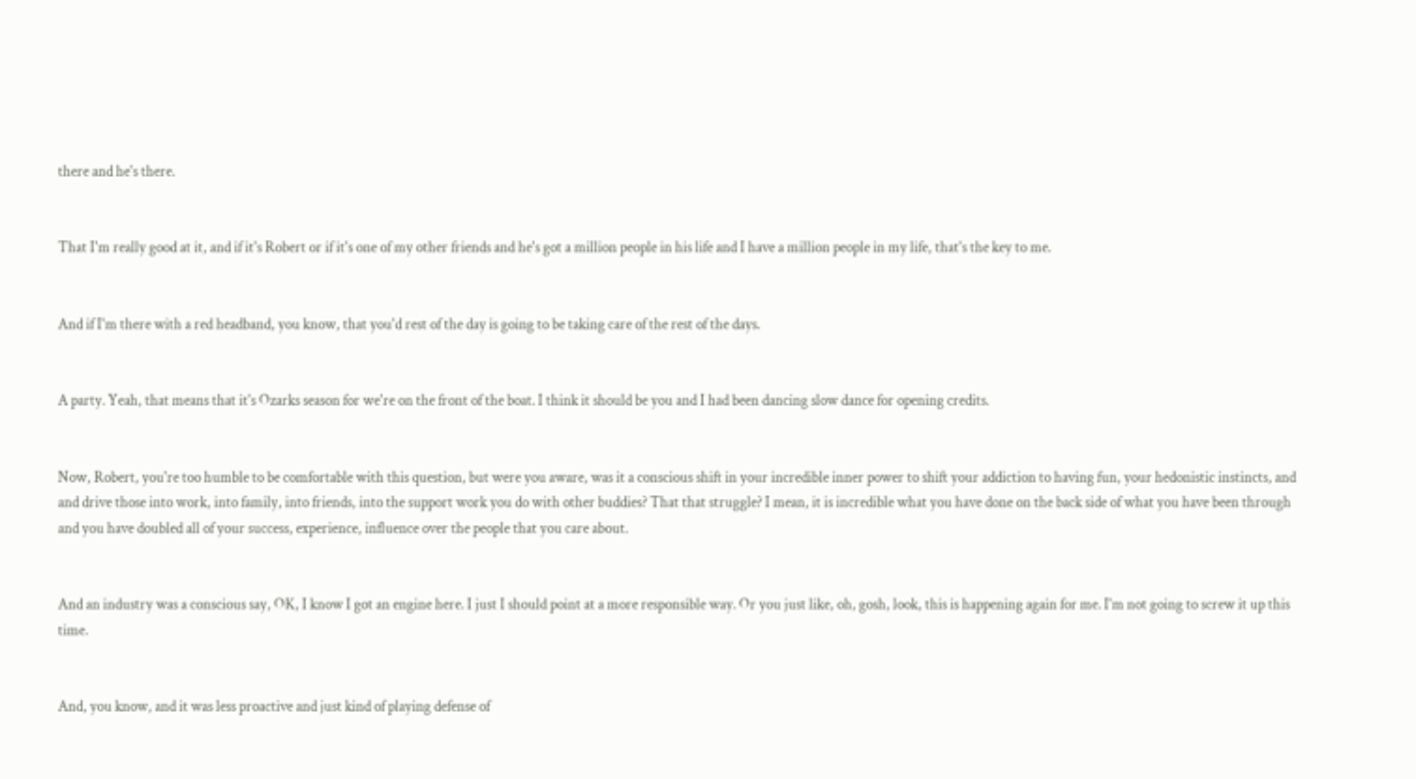there and he's there.


That I'm really good at it, and if it's Robert or if it's one of my other friends and he's got a million people in his life and I have a million people in my life, that's the key to me.


And if I'm there with a red headband, you know, that you'd rest of the day is going to be taking care of the rest of the days.


A party. Yeah, that means that it's Ozarks season for we're on the front of the boat. I think it should be you and I had been dancing slow dance for opening credits.


Now, Robert, you're too humble to be comfortable with this question, but were you aware, was it a conscious shift in your incredible inner power to shift your addiction to having fun, your hedonistic instincts, and and drive those into work, into family, into friends, into the support work you do with other buddies? That that struggle? I mean, it is incredible what you have done on the back side of what you have been through and you have doubled all of your success, experience, influence over the people that you care about.


And an industry was a conscious say, OK, I know I got an engine here. I just I should point at a more responsible way. Or you just like, oh, gosh, look, this is happening again for me. I'm not going to screw it up this time.


And, you know, and it was less proactive and just kind of playing defense of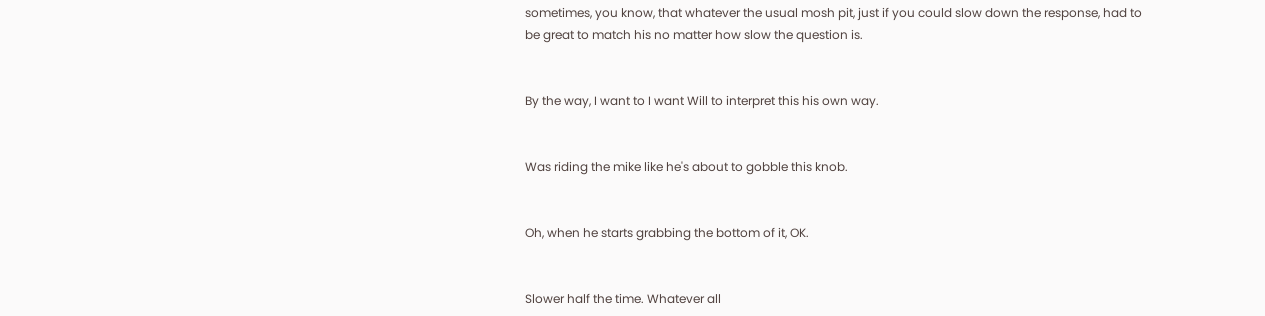sometimes, you know, that whatever the usual mosh pit, just if you could slow down the response, had to be great to match his no matter how slow the question is.


By the way, I want to I want Will to interpret this his own way.


Was riding the mike like he's about to gobble this knob.


Oh, when he starts grabbing the bottom of it, OK.


Slower half the time. Whatever all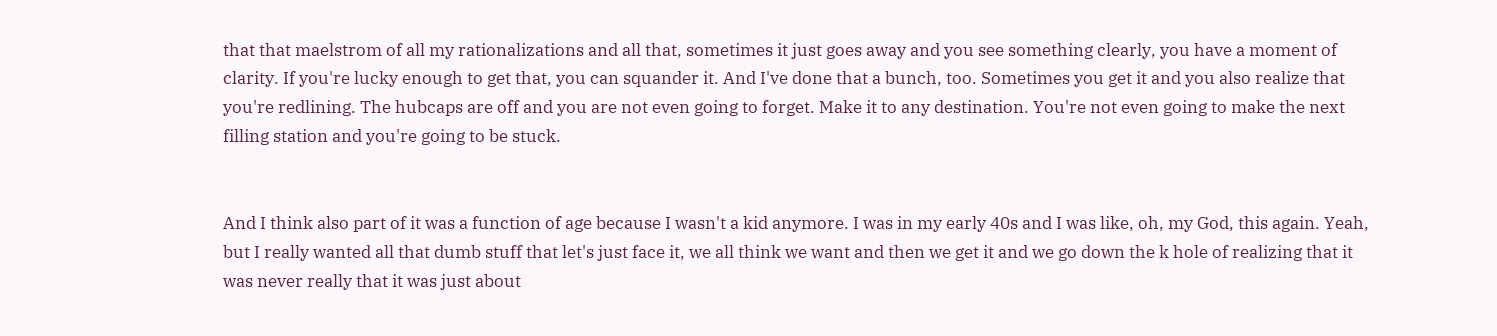that that maelstrom of all my rationalizations and all that, sometimes it just goes away and you see something clearly, you have a moment of clarity. If you're lucky enough to get that, you can squander it. And I've done that a bunch, too. Sometimes you get it and you also realize that you're redlining. The hubcaps are off and you are not even going to forget. Make it to any destination. You're not even going to make the next filling station and you're going to be stuck.


And I think also part of it was a function of age because I wasn't a kid anymore. I was in my early 40s and I was like, oh, my God, this again. Yeah, but I really wanted all that dumb stuff that let's just face it, we all think we want and then we get it and we go down the k hole of realizing that it was never really that it was just about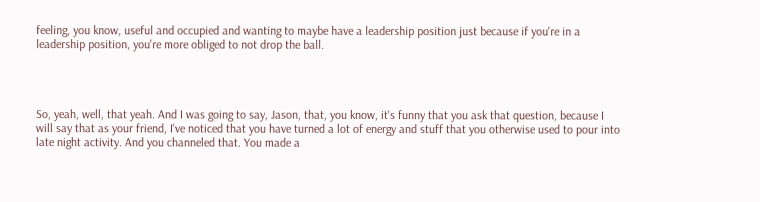feeling, you know, useful and occupied and wanting to maybe have a leadership position just because if you're in a leadership position, you're more obliged to not drop the ball.




So, yeah, well, that yeah. And I was going to say, Jason, that, you know, it's funny that you ask that question, because I will say that as your friend, I've noticed that you have turned a lot of energy and stuff that you otherwise used to pour into late night activity. And you channeled that. You made a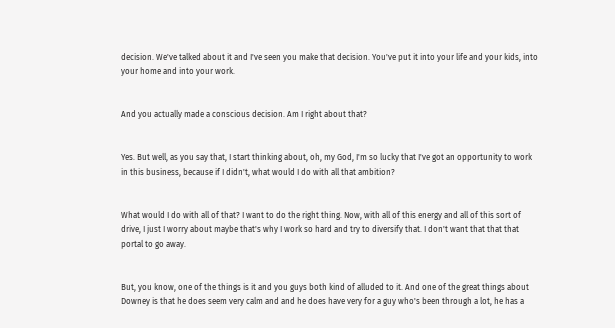decision. We've talked about it and I've seen you make that decision. You've put it into your life and your kids, into your home and into your work.


And you actually made a conscious decision. Am I right about that?


Yes. But well, as you say that, I start thinking about, oh, my God, I'm so lucky that I've got an opportunity to work in this business, because if I didn't, what would I do with all that ambition?


What would I do with all of that? I want to do the right thing. Now, with all of this energy and all of this sort of drive, I just I worry about maybe that's why I work so hard and try to diversify that. I don't want that that that portal to go away.


But, you know, one of the things is it and you guys both kind of alluded to it. And one of the great things about Downey is that he does seem very calm and and he does have very for a guy who's been through a lot, he has a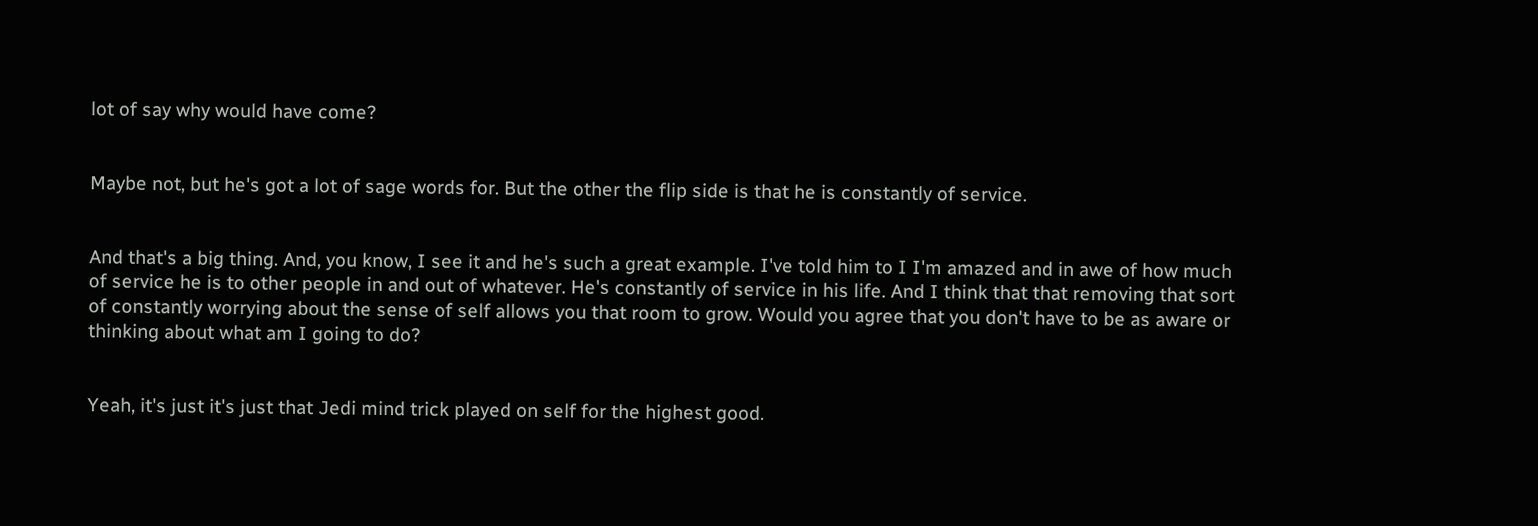lot of say why would have come?


Maybe not, but he's got a lot of sage words for. But the other the flip side is that he is constantly of service.


And that's a big thing. And, you know, I see it and he's such a great example. I've told him to I I'm amazed and in awe of how much of service he is to other people in and out of whatever. He's constantly of service in his life. And I think that that removing that sort of constantly worrying about the sense of self allows you that room to grow. Would you agree that you don't have to be as aware or thinking about what am I going to do?


Yeah, it's just it's just that Jedi mind trick played on self for the highest good.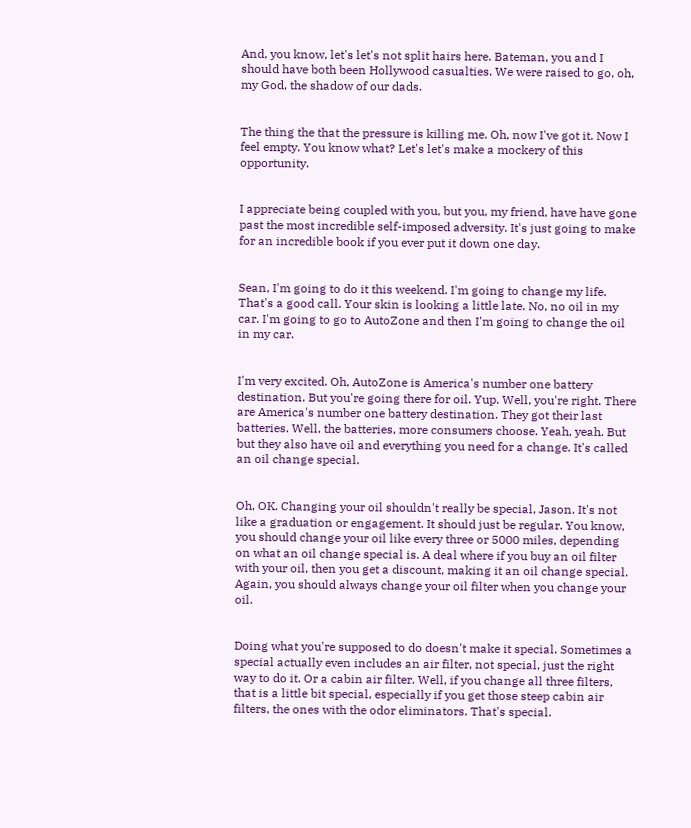And, you know, let's let's not split hairs here. Bateman, you and I should have both been Hollywood casualties. We were raised to go, oh, my God, the shadow of our dads.


The thing the that the pressure is killing me. Oh, now I've got it. Now I feel empty. You know what? Let's let's make a mockery of this opportunity.


I appreciate being coupled with you, but you, my friend, have have gone past the most incredible self-imposed adversity. It's just going to make for an incredible book if you ever put it down one day.


Sean, I'm going to do it this weekend. I'm going to change my life. That's a good call. Your skin is looking a little late. No, no oil in my car. I'm going to go to AutoZone and then I'm going to change the oil in my car.


I'm very excited. Oh, AutoZone is America's number one battery destination. But you're going there for oil. Yup. Well, you're right. There are America's number one battery destination. They got their last batteries. Well, the batteries, more consumers choose. Yeah, yeah. But but they also have oil and everything you need for a change. It's called an oil change special.


Oh, OK. Changing your oil shouldn't really be special, Jason. It's not like a graduation or engagement. It should just be regular. You know, you should change your oil like every three or 5000 miles, depending on what an oil change special is. A deal where if you buy an oil filter with your oil, then you get a discount, making it an oil change special. Again, you should always change your oil filter when you change your oil.


Doing what you're supposed to do doesn't make it special. Sometimes a special actually even includes an air filter, not special, just the right way to do it. Or a cabin air filter. Well, if you change all three filters, that is a little bit special, especially if you get those steep cabin air filters, the ones with the odor eliminators. That's special.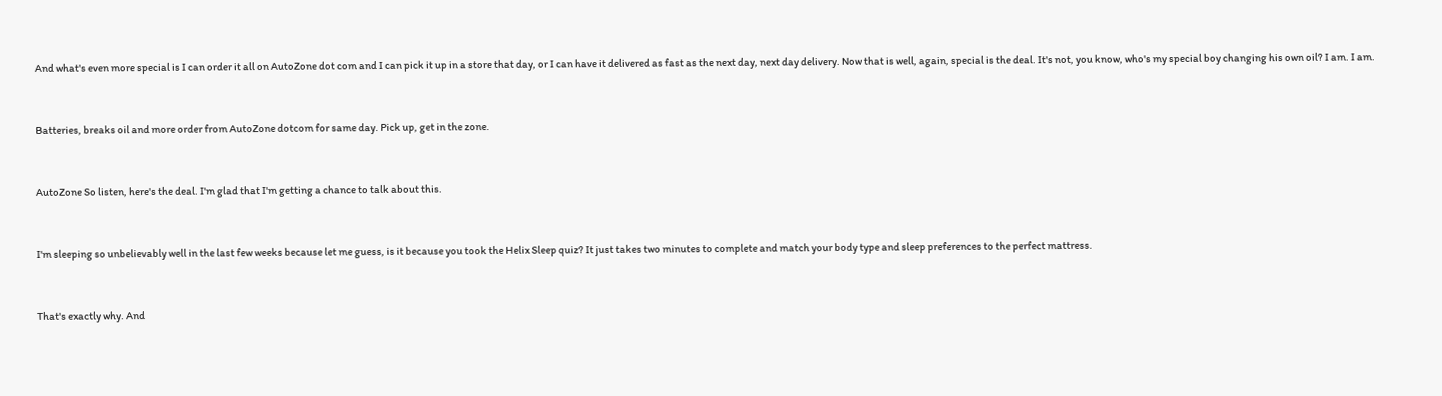And what's even more special is I can order it all on AutoZone dot com and I can pick it up in a store that day, or I can have it delivered as fast as the next day, next day delivery. Now that is well, again, special is the deal. It's not, you know, who's my special boy changing his own oil? I am. I am.


Batteries, breaks oil and more order from AutoZone dotcom for same day. Pick up, get in the zone.


AutoZone So listen, here's the deal. I'm glad that I'm getting a chance to talk about this.


I'm sleeping so unbelievably well in the last few weeks because let me guess, is it because you took the Helix Sleep quiz? It just takes two minutes to complete and match your body type and sleep preferences to the perfect mattress.


That's exactly why. And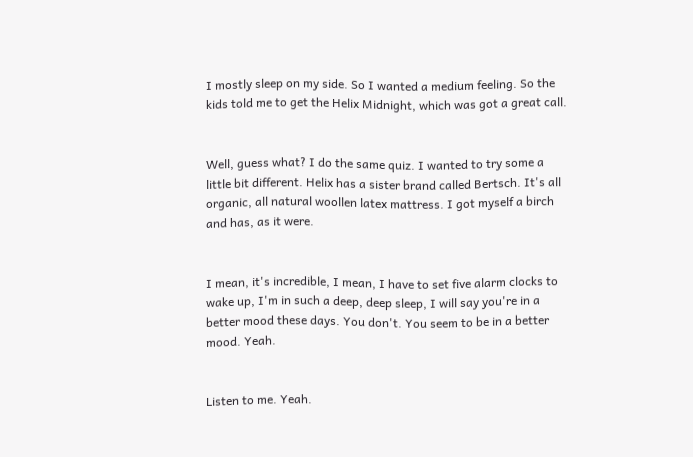I mostly sleep on my side. So I wanted a medium feeling. So the kids told me to get the Helix Midnight, which was got a great call.


Well, guess what? I do the same quiz. I wanted to try some a little bit different. Helix has a sister brand called Bertsch. It's all organic, all natural woollen latex mattress. I got myself a birch and has, as it were.


I mean, it's incredible, I mean, I have to set five alarm clocks to wake up, I'm in such a deep, deep sleep, I will say you're in a better mood these days. You don't. You seem to be in a better mood. Yeah.


Listen to me. Yeah.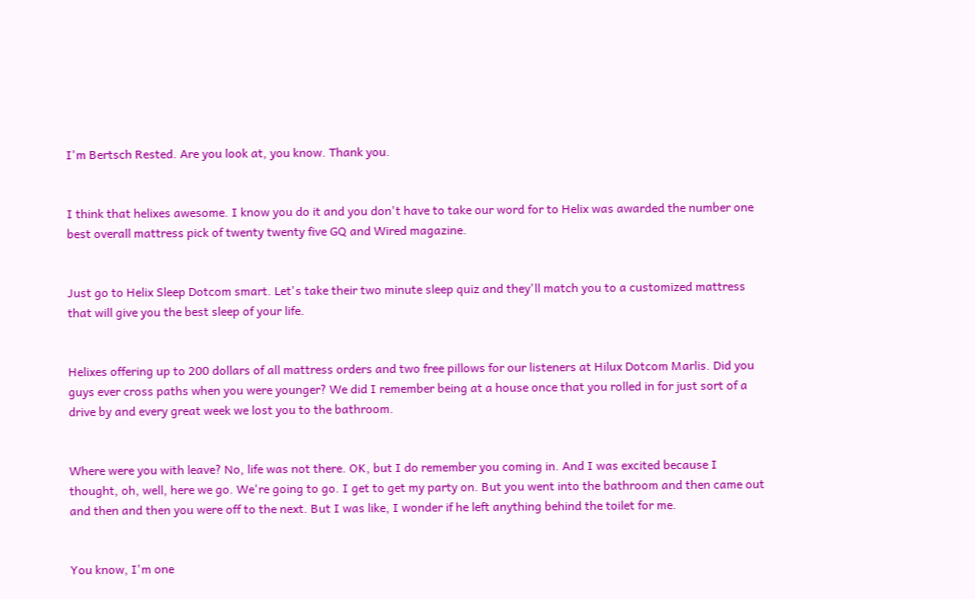I'm Bertsch Rested. Are you look at, you know. Thank you.


I think that helixes awesome. I know you do it and you don't have to take our word for to Helix was awarded the number one best overall mattress pick of twenty twenty five GQ and Wired magazine.


Just go to Helix Sleep Dotcom smart. Let's take their two minute sleep quiz and they'll match you to a customized mattress that will give you the best sleep of your life.


Helixes offering up to 200 dollars of all mattress orders and two free pillows for our listeners at Hilux Dotcom Marlis. Did you guys ever cross paths when you were younger? We did I remember being at a house once that you rolled in for just sort of a drive by and every great week we lost you to the bathroom.


Where were you with leave? No, life was not there. OK, but I do remember you coming in. And I was excited because I thought, oh, well, here we go. We're going to go. I get to get my party on. But you went into the bathroom and then came out and then and then you were off to the next. But I was like, I wonder if he left anything behind the toilet for me.


You know, I'm one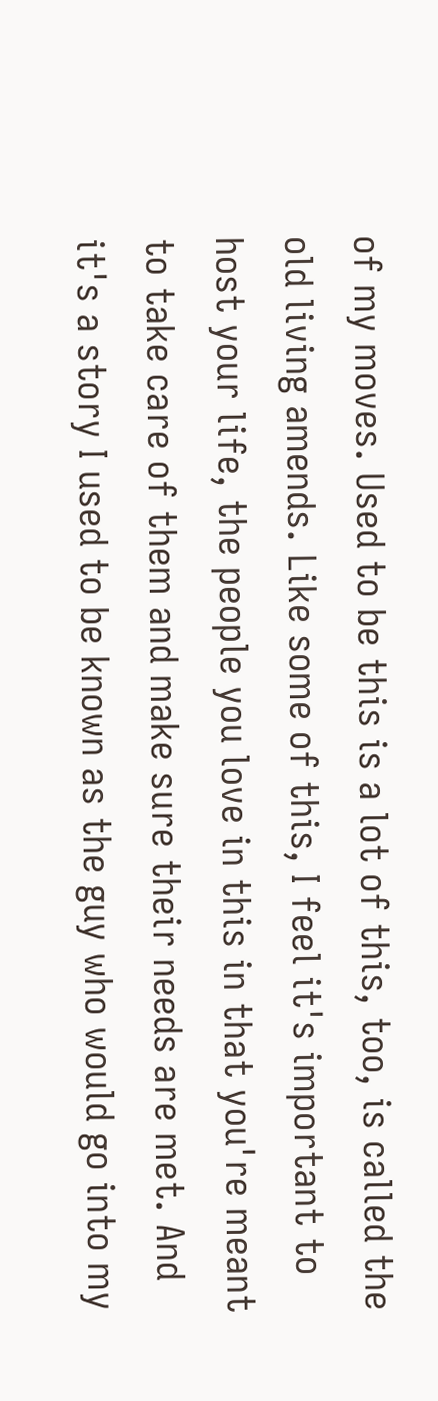of my moves. Used to be this is a lot of this, too, is called the old living amends. Like some of this, I feel it's important to host your life, the people you love in this in that you're meant to take care of them and make sure their needs are met. And it's a story I used to be known as the guy who would go into my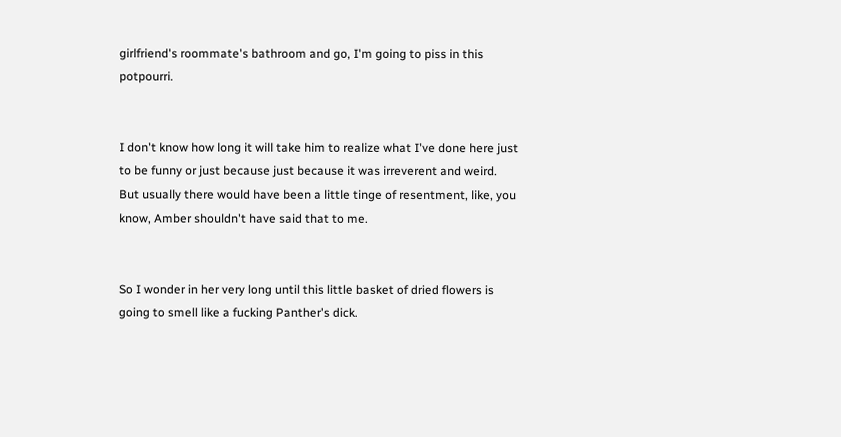girlfriend's roommate's bathroom and go, I'm going to piss in this potpourri.


I don't know how long it will take him to realize what I've done here just to be funny or just because just because it was irreverent and weird. But usually there would have been a little tinge of resentment, like, you know, Amber shouldn't have said that to me.


So I wonder in her very long until this little basket of dried flowers is going to smell like a fucking Panther's dick.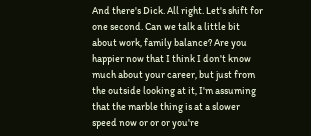And there's Dick. All right. Let's shift for one second. Can we talk a little bit about work, family balance? Are you happier now that I think I don't know much about your career, but just from the outside looking at it, I'm assuming that the marble thing is at a slower speed now or or or you're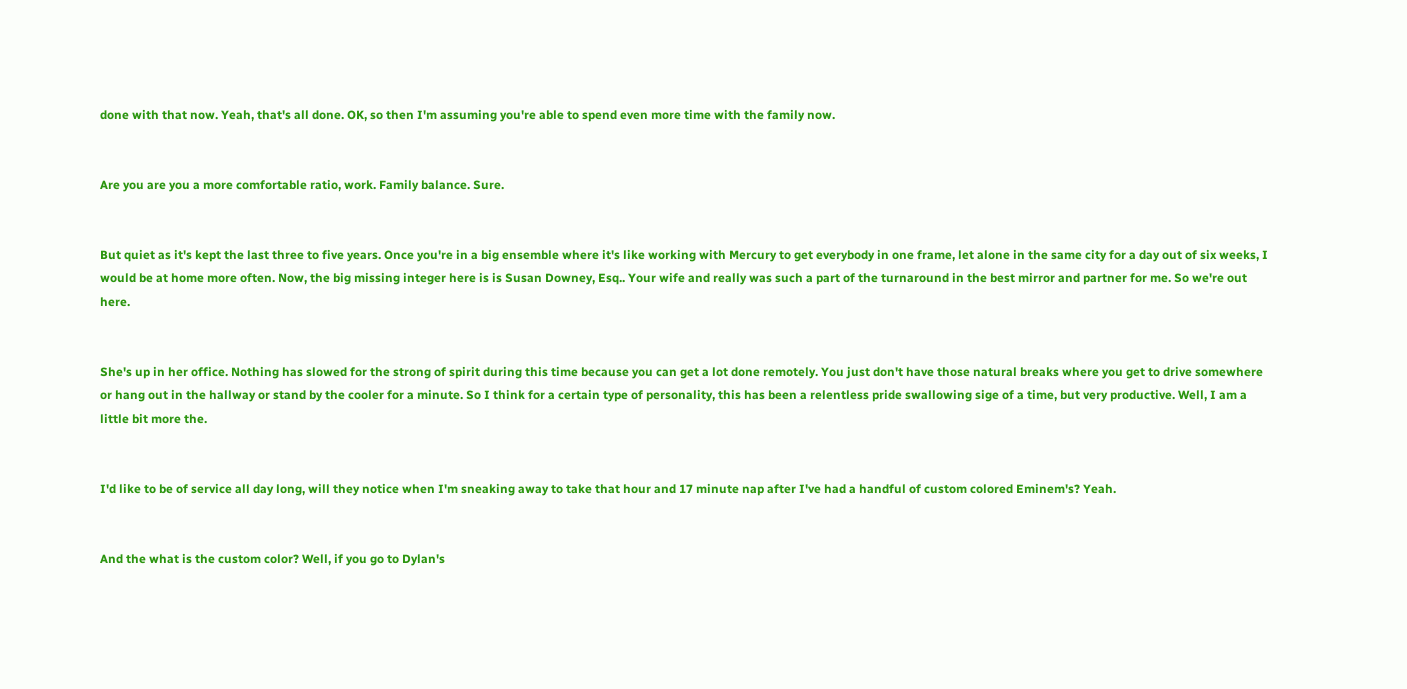done with that now. Yeah, that's all done. OK, so then I'm assuming you're able to spend even more time with the family now.


Are you are you a more comfortable ratio, work. Family balance. Sure.


But quiet as it's kept the last three to five years. Once you're in a big ensemble where it's like working with Mercury to get everybody in one frame, let alone in the same city for a day out of six weeks, I would be at home more often. Now, the big missing integer here is is Susan Downey, Esq.. Your wife and really was such a part of the turnaround in the best mirror and partner for me. So we're out here.


She's up in her office. Nothing has slowed for the strong of spirit during this time because you can get a lot done remotely. You just don't have those natural breaks where you get to drive somewhere or hang out in the hallway or stand by the cooler for a minute. So I think for a certain type of personality, this has been a relentless pride swallowing sige of a time, but very productive. Well, I am a little bit more the.


I'd like to be of service all day long, will they notice when I'm sneaking away to take that hour and 17 minute nap after I've had a handful of custom colored Eminem's? Yeah.


And the what is the custom color? Well, if you go to Dylan's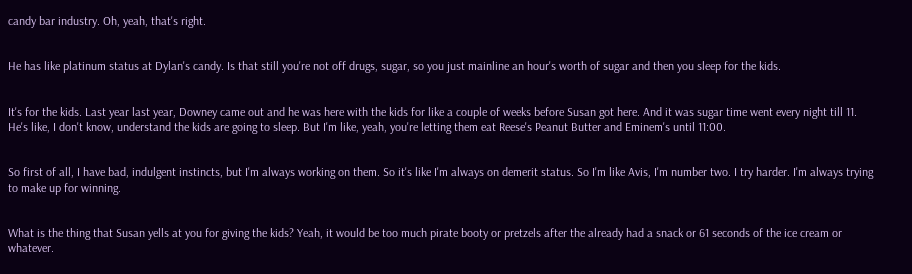candy bar industry. Oh, yeah, that's right.


He has like platinum status at Dylan's candy. Is that still you're not off drugs, sugar, so you just mainline an hour's worth of sugar and then you sleep for the kids.


It's for the kids. Last year last year, Downey came out and he was here with the kids for like a couple of weeks before Susan got here. And it was sugar time went every night till 11. He's like, I don't know, understand the kids are going to sleep. But I'm like, yeah, you're letting them eat Reese's Peanut Butter and Eminem's until 11:00.


So first of all, I have bad, indulgent instincts, but I'm always working on them. So it's like I'm always on demerit status. So I'm like Avis, I'm number two. I try harder. I'm always trying to make up for winning.


What is the thing that Susan yells at you for giving the kids? Yeah, it would be too much pirate booty or pretzels after the already had a snack or 61 seconds of the ice cream or whatever.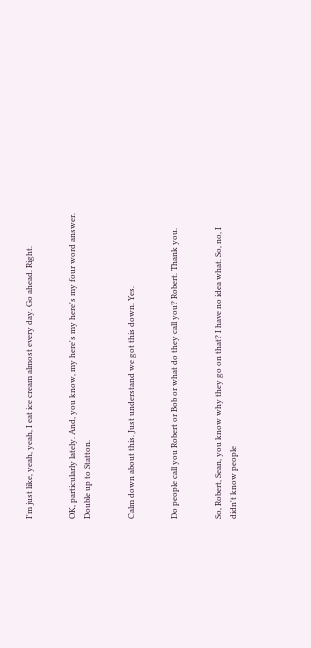I'm just like, yeah, yeah, I eat ice cream almost every day. Go ahead. Right.


OK, particularly lately. And, you know, my here's my here's my four word answer. Double up to Statton.


Calm down about this. Just understand we got this down. Yes.


Do people call you Robert or Bob or what do they call you? Robert. Thank you.


So, Robert, Sean, you know why they go on that? I have no idea what. So, no, I didn't know people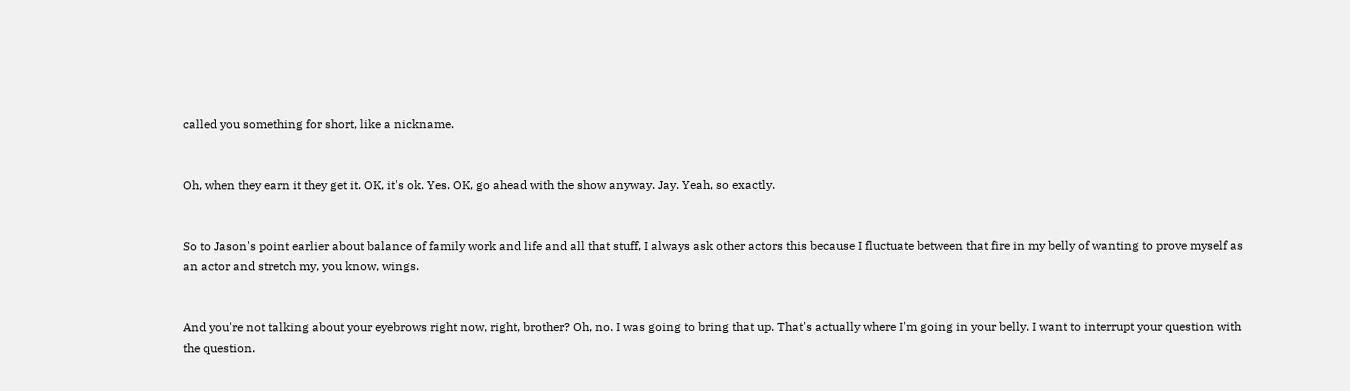called you something for short, like a nickname.


Oh, when they earn it they get it. OK, it's ok. Yes. OK, go ahead with the show anyway. Jay. Yeah, so exactly.


So to Jason's point earlier about balance of family work and life and all that stuff, I always ask other actors this because I fluctuate between that fire in my belly of wanting to prove myself as an actor and stretch my, you know, wings.


And you're not talking about your eyebrows right now, right, brother? Oh, no. I was going to bring that up. That's actually where I'm going in your belly. I want to interrupt your question with the question.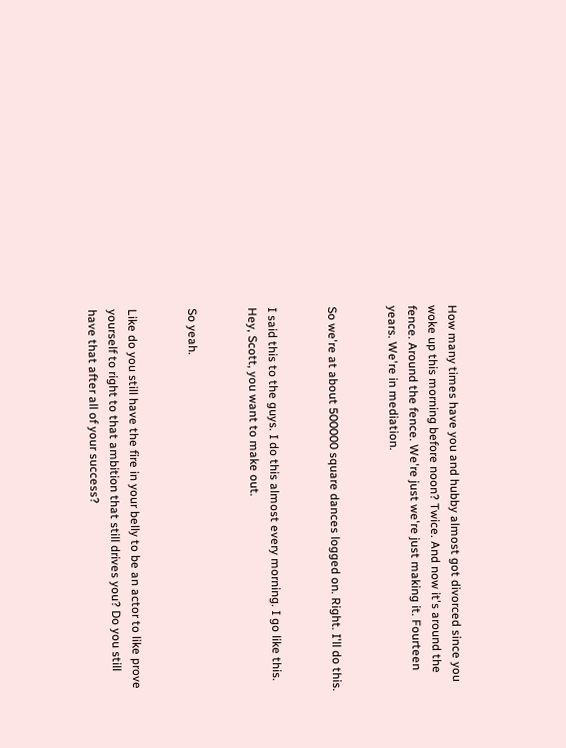How many times have you and hubby almost got divorced since you woke up this morning before noon? Twice. And now it's around the fence. Around the fence. We're just we're just making it. Fourteen years. We're in mediation.


So we're at about 500000 square dances logged on. Right. I'll do this.


I said this to the guys. I do this almost every morning. I go like this. Hey, Scott, you want to make out.


So yeah.


Like do you still have the fire in your belly to be an actor to like prove yourself to right to that ambition that still drives you? Do you still have that after all of your success?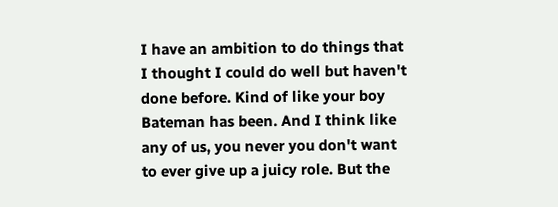I have an ambition to do things that I thought I could do well but haven't done before. Kind of like your boy Bateman has been. And I think like any of us, you never you don't want to ever give up a juicy role. But the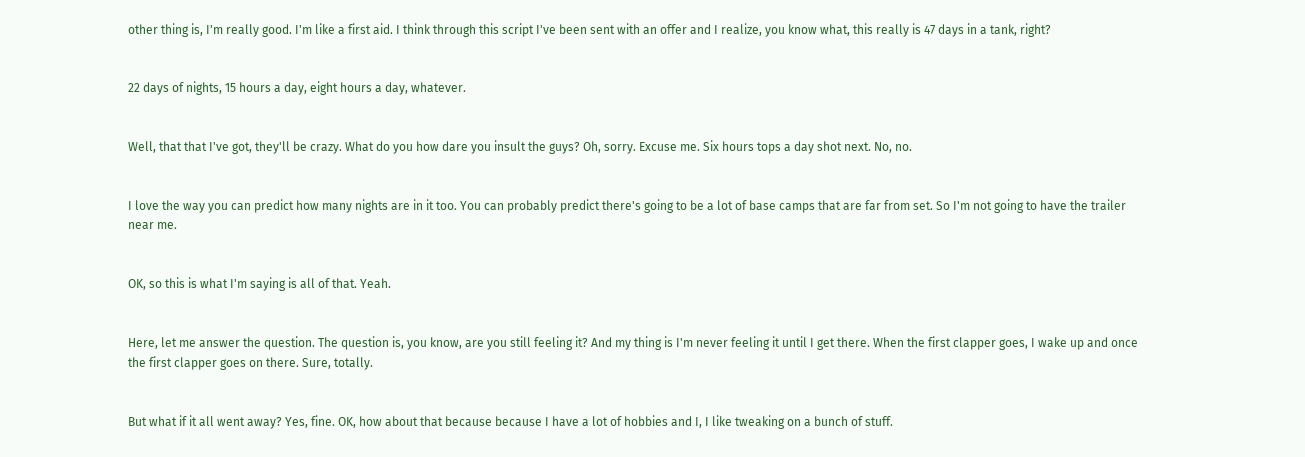other thing is, I'm really good. I'm like a first aid. I think through this script I've been sent with an offer and I realize, you know what, this really is 47 days in a tank, right?


22 days of nights, 15 hours a day, eight hours a day, whatever.


Well, that that I've got, they'll be crazy. What do you how dare you insult the guys? Oh, sorry. Excuse me. Six hours tops a day shot next. No, no.


I love the way you can predict how many nights are in it too. You can probably predict there's going to be a lot of base camps that are far from set. So I'm not going to have the trailer near me.


OK, so this is what I'm saying is all of that. Yeah.


Here, let me answer the question. The question is, you know, are you still feeling it? And my thing is I'm never feeling it until I get there. When the first clapper goes, I wake up and once the first clapper goes on there. Sure, totally.


But what if it all went away? Yes, fine. OK, how about that because because I have a lot of hobbies and I, I like tweaking on a bunch of stuff.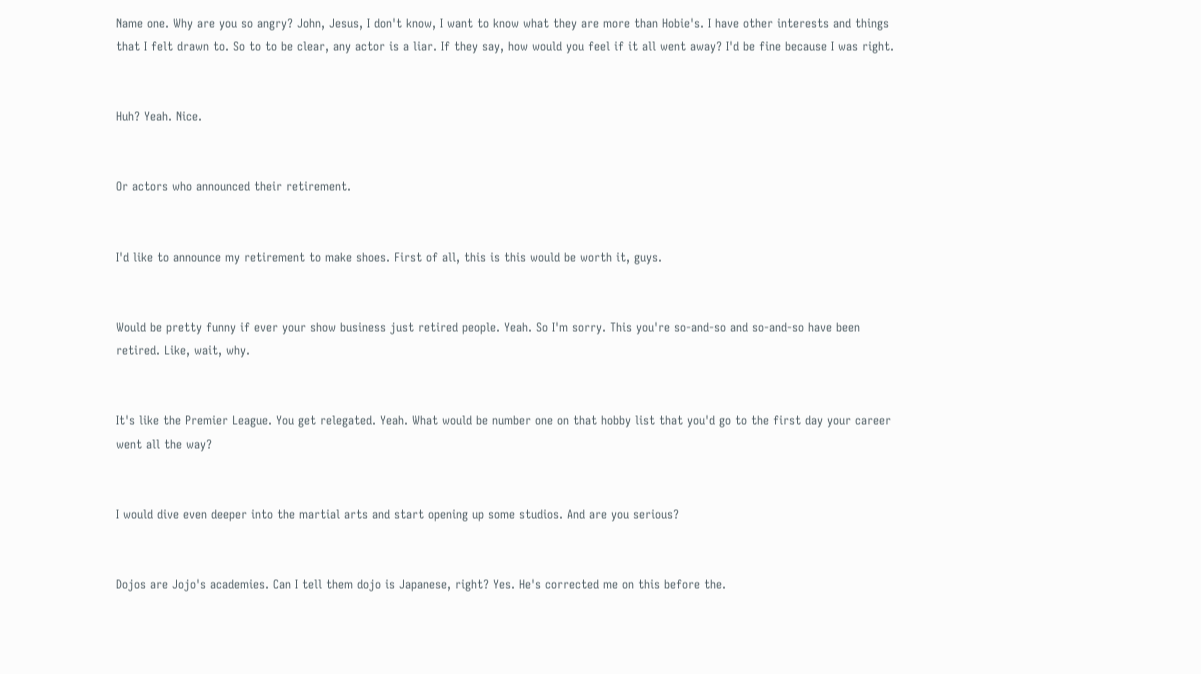Name one. Why are you so angry? John, Jesus, I don't know, I want to know what they are more than Hobie's. I have other interests and things that I felt drawn to. So to to be clear, any actor is a liar. If they say, how would you feel if it all went away? I'd be fine because I was right.


Huh? Yeah. Nice.


Or actors who announced their retirement.


I'd like to announce my retirement to make shoes. First of all, this is this would be worth it, guys.


Would be pretty funny if ever your show business just retired people. Yeah. So I'm sorry. This you're so-and-so and so-and-so have been retired. Like, wait, why.


It's like the Premier League. You get relegated. Yeah. What would be number one on that hobby list that you'd go to the first day your career went all the way?


I would dive even deeper into the martial arts and start opening up some studios. And are you serious?


Dojos are Jojo's academies. Can I tell them dojo is Japanese, right? Yes. He's corrected me on this before the.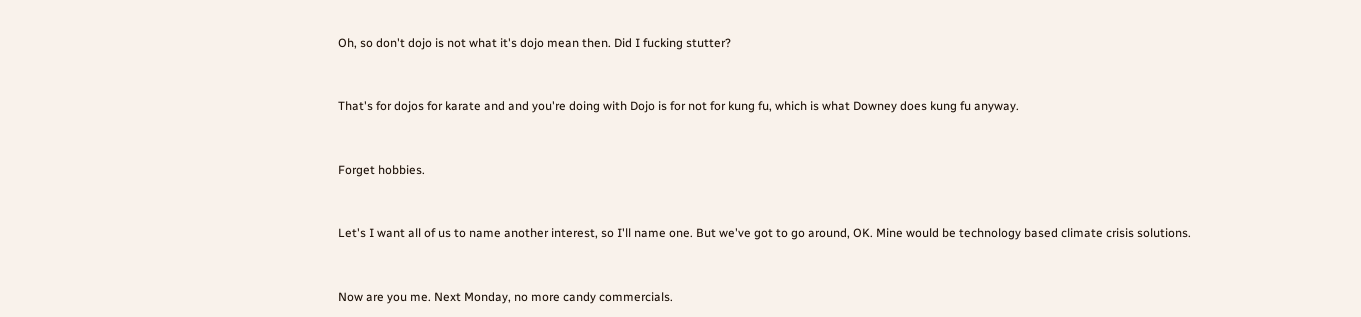Oh, so don't dojo is not what it's dojo mean then. Did I fucking stutter?


That's for dojos for karate and and you're doing with Dojo is for not for kung fu, which is what Downey does kung fu anyway.


Forget hobbies.


Let's I want all of us to name another interest, so I'll name one. But we've got to go around, OK. Mine would be technology based climate crisis solutions.


Now are you me. Next Monday, no more candy commercials.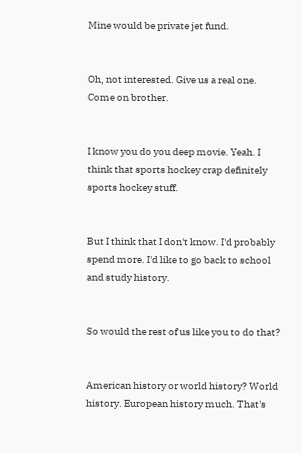Mine would be private jet fund.


Oh, not interested. Give us a real one. Come on brother.


I know you do you deep movie. Yeah. I think that sports hockey crap definitely sports hockey stuff.


But I think that I don't know. I'd probably spend more. I'd like to go back to school and study history.


So would the rest of us like you to do that?


American history or world history? World history. European history much. That's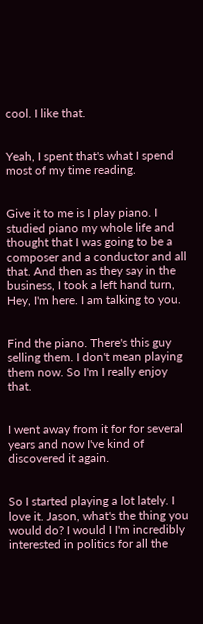cool. I like that.


Yeah, I spent that's what I spend most of my time reading.


Give it to me is I play piano. I studied piano my whole life and thought that I was going to be a composer and a conductor and all that. And then as they say in the business, I took a left hand turn, Hey, I'm here. I am talking to you.


Find the piano. There's this guy selling them. I don't mean playing them now. So I'm I really enjoy that.


I went away from it for for several years and now I've kind of discovered it again.


So I started playing a lot lately. I love it. Jason, what's the thing you would do? I would I I'm incredibly interested in politics for all the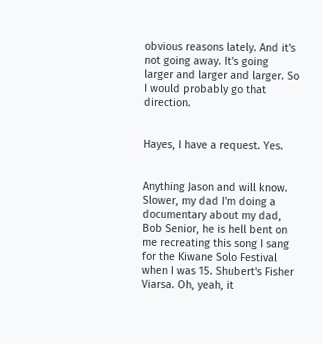obvious reasons lately. And it's not going away. It's going larger and larger and larger. So I would probably go that direction.


Hayes, I have a request. Yes.


Anything Jason and will know. Slower, my dad I'm doing a documentary about my dad, Bob Senior, he is hell bent on me recreating this song I sang for the Kiwane Solo Festival when I was 15. Shubert's Fisher Viarsa. Oh, yeah, it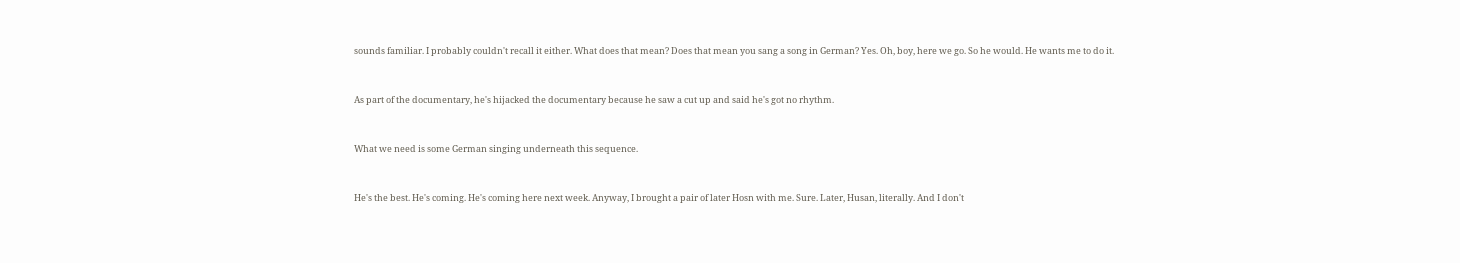sounds familiar. I probably couldn't recall it either. What does that mean? Does that mean you sang a song in German? Yes. Oh, boy, here we go. So he would. He wants me to do it.


As part of the documentary, he's hijacked the documentary because he saw a cut up and said he's got no rhythm.


What we need is some German singing underneath this sequence.


He's the best. He's coming. He's coming here next week. Anyway, I brought a pair of later Hosn with me. Sure. Later, Husan, literally. And I don't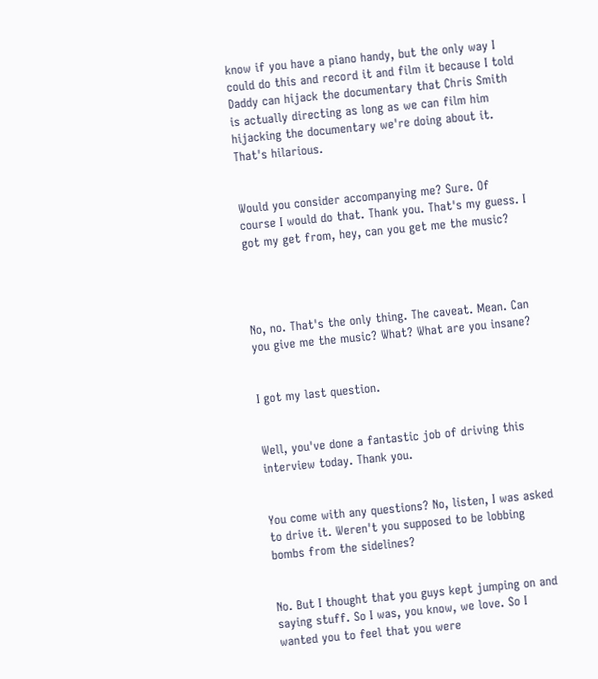know if you have a piano handy, but the only way I could do this and record it and film it because I told Daddy can hijack the documentary that Chris Smith is actually directing as long as we can film him hijacking the documentary we're doing about it. That's hilarious.


Would you consider accompanying me? Sure. Of course I would do that. Thank you. That's my guess. I got my get from, hey, can you get me the music?




No, no. That's the only thing. The caveat. Mean. Can you give me the music? What? What are you insane?


I got my last question.


Well, you've done a fantastic job of driving this interview today. Thank you.


You come with any questions? No, listen, I was asked to drive it. Weren't you supposed to be lobbing bombs from the sidelines?


No. But I thought that you guys kept jumping on and saying stuff. So I was, you know, we love. So I wanted you to feel that you were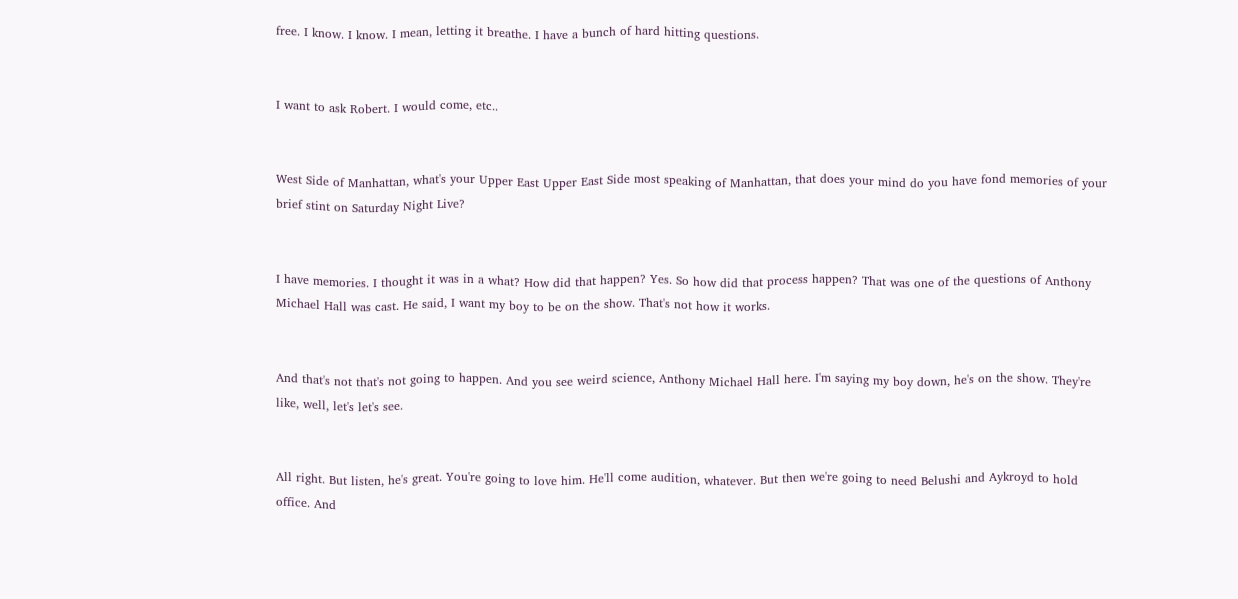free. I know. I know. I mean, letting it breathe. I have a bunch of hard hitting questions.


I want to ask Robert. I would come, etc..


West Side of Manhattan, what's your Upper East Upper East Side most speaking of Manhattan, that does your mind do you have fond memories of your brief stint on Saturday Night Live?


I have memories. I thought it was in a what? How did that happen? Yes. So how did that process happen? That was one of the questions of Anthony Michael Hall was cast. He said, I want my boy to be on the show. That's not how it works.


And that's not that's not going to happen. And you see weird science, Anthony Michael Hall here. I'm saying my boy down, he's on the show. They're like, well, let's let's see.


All right. But listen, he's great. You're going to love him. He'll come audition, whatever. But then we're going to need Belushi and Aykroyd to hold office. And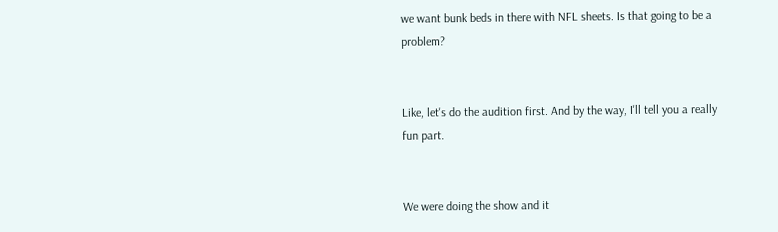we want bunk beds in there with NFL sheets. Is that going to be a problem?


Like, let's do the audition first. And by the way, I'll tell you a really fun part.


We were doing the show and it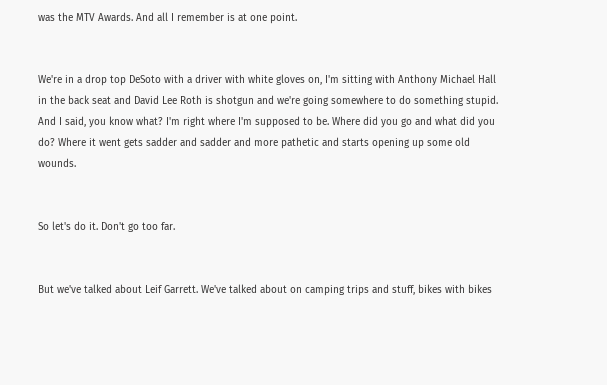was the MTV Awards. And all I remember is at one point.


We're in a drop top DeSoto with a driver with white gloves on, I'm sitting with Anthony Michael Hall in the back seat and David Lee Roth is shotgun and we're going somewhere to do something stupid. And I said, you know what? I'm right where I'm supposed to be. Where did you go and what did you do? Where it went gets sadder and sadder and more pathetic and starts opening up some old wounds.


So let's do it. Don't go too far.


But we've talked about Leif Garrett. We've talked about on camping trips and stuff, bikes with bikes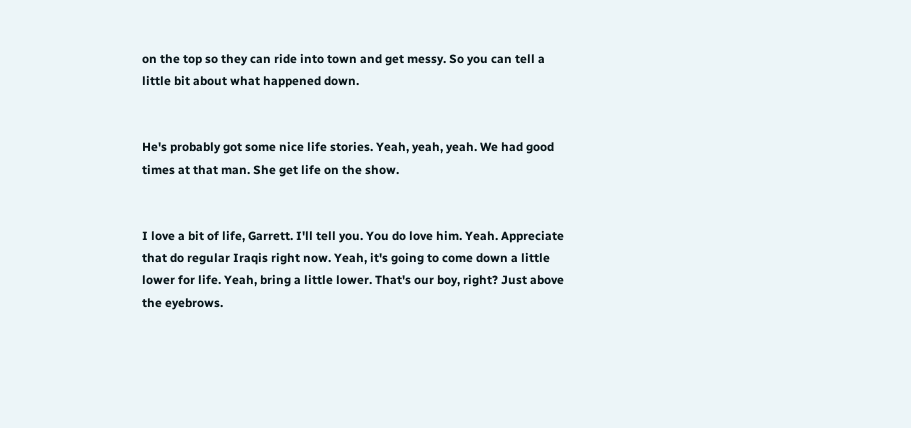on the top so they can ride into town and get messy. So you can tell a little bit about what happened down.


He's probably got some nice life stories. Yeah, yeah, yeah. We had good times at that man. She get life on the show.


I love a bit of life, Garrett. I'll tell you. You do love him. Yeah. Appreciate that do regular Iraqis right now. Yeah, it's going to come down a little lower for life. Yeah, bring a little lower. That's our boy, right? Just above the eyebrows.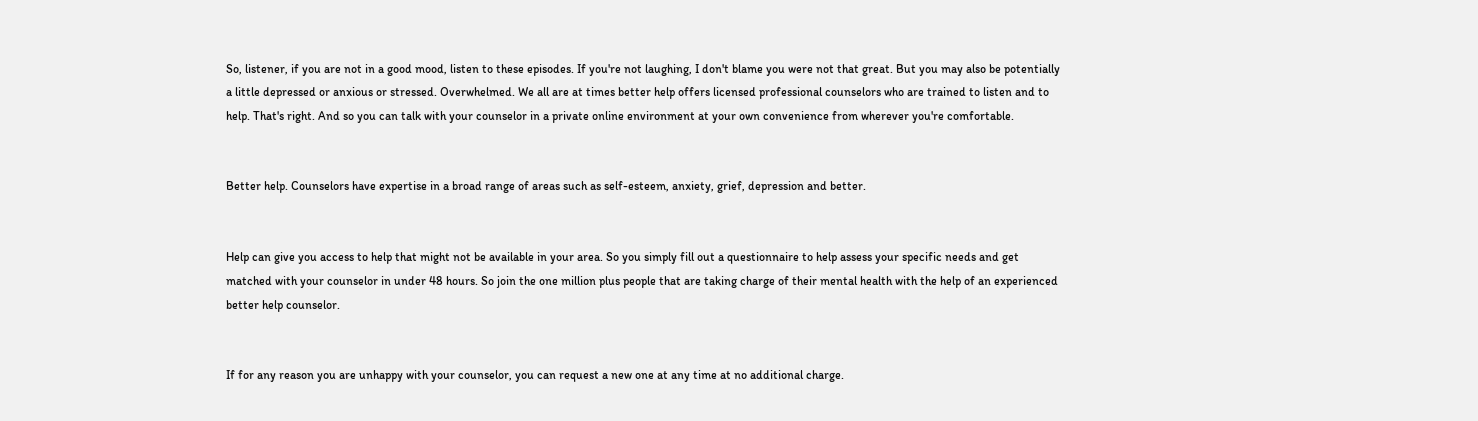So, listener, if you are not in a good mood, listen to these episodes. If you're not laughing, I don't blame you were not that great. But you may also be potentially a little depressed or anxious or stressed. Overwhelmed. We all are at times better help offers licensed professional counselors who are trained to listen and to help. That's right. And so you can talk with your counselor in a private online environment at your own convenience from wherever you're comfortable.


Better help. Counselors have expertise in a broad range of areas such as self-esteem, anxiety, grief, depression and better.


Help can give you access to help that might not be available in your area. So you simply fill out a questionnaire to help assess your specific needs and get matched with your counselor in under 48 hours. So join the one million plus people that are taking charge of their mental health with the help of an experienced better help counselor.


If for any reason you are unhappy with your counselor, you can request a new one at any time at no additional charge.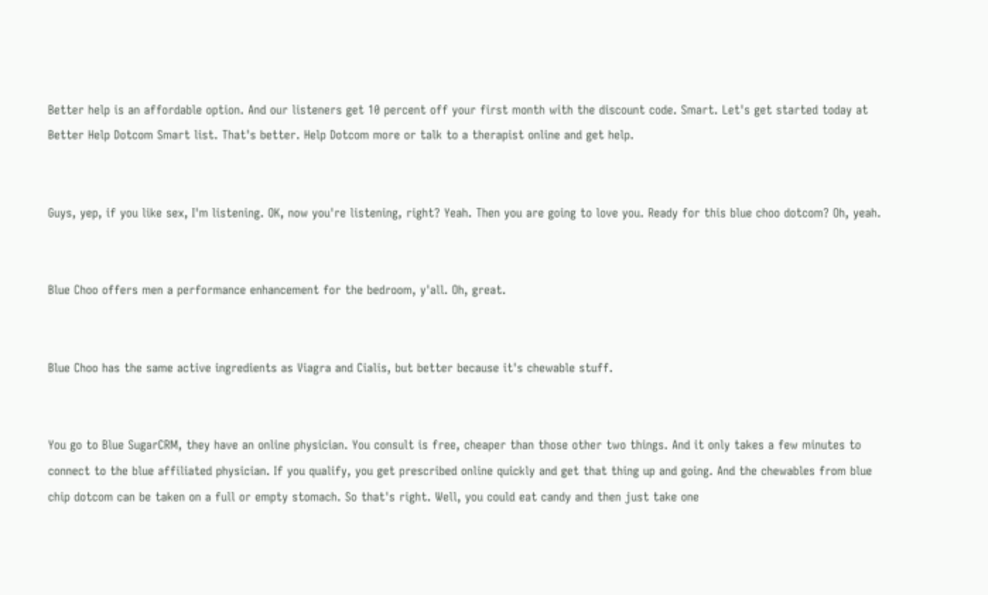Better help is an affordable option. And our listeners get 10 percent off your first month with the discount code. Smart. Let's get started today at Better Help Dotcom Smart list. That's better. Help Dotcom more or talk to a therapist online and get help.


Guys, yep, if you like sex, I'm listening. OK, now you're listening, right? Yeah. Then you are going to love you. Ready for this blue choo dotcom? Oh, yeah.


Blue Choo offers men a performance enhancement for the bedroom, y'all. Oh, great.


Blue Choo has the same active ingredients as Viagra and Cialis, but better because it's chewable stuff.


You go to Blue SugarCRM, they have an online physician. You consult is free, cheaper than those other two things. And it only takes a few minutes to connect to the blue affiliated physician. If you qualify, you get prescribed online quickly and get that thing up and going. And the chewables from blue chip dotcom can be taken on a full or empty stomach. So that's right. Well, you could eat candy and then just take one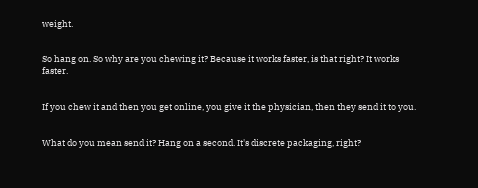weight.


So hang on. So why are you chewing it? Because it works faster, is that right? It works faster.


If you chew it and then you get online, you give it the physician, then they send it to you.


What do you mean send it? Hang on a second. It's discrete packaging, right?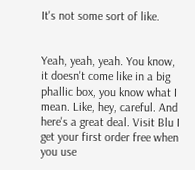It's not some sort of like.


Yeah, yeah, yeah. You know, it doesn't come like in a big phallic box, you know what I mean. Like, hey, careful. And here's a great deal. Visit Blu I get your first order free when you use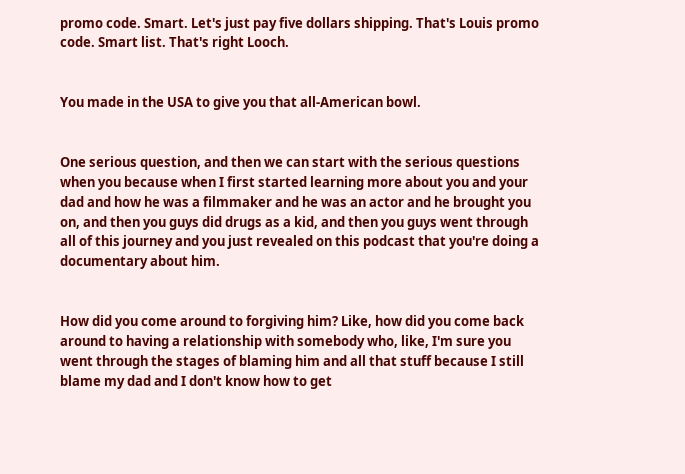promo code. Smart. Let's just pay five dollars shipping. That's Louis promo code. Smart list. That's right Looch.


You made in the USA to give you that all-American bowl.


One serious question, and then we can start with the serious questions when you because when I first started learning more about you and your dad and how he was a filmmaker and he was an actor and he brought you on, and then you guys did drugs as a kid, and then you guys went through all of this journey and you just revealed on this podcast that you're doing a documentary about him.


How did you come around to forgiving him? Like, how did you come back around to having a relationship with somebody who, like, I'm sure you went through the stages of blaming him and all that stuff because I still blame my dad and I don't know how to get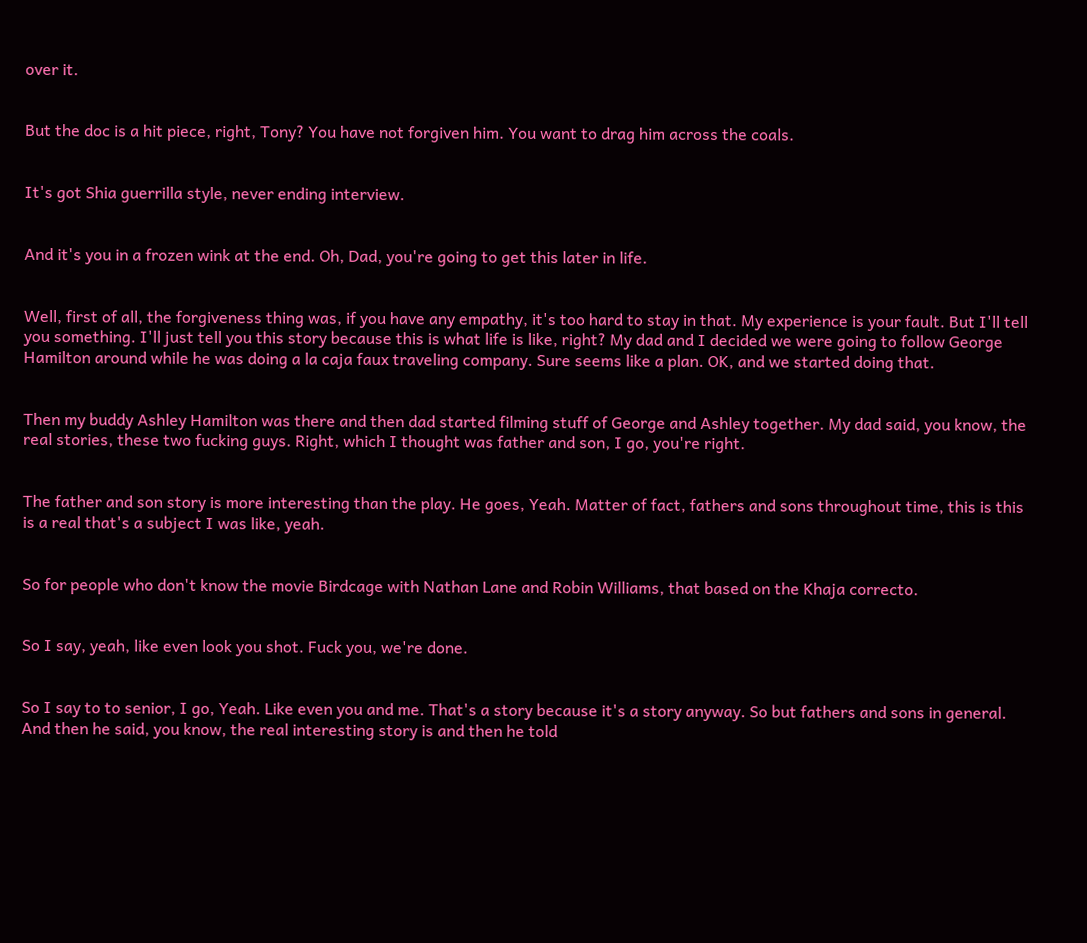over it.


But the doc is a hit piece, right, Tony? You have not forgiven him. You want to drag him across the coals.


It's got Shia guerrilla style, never ending interview.


And it's you in a frozen wink at the end. Oh, Dad, you're going to get this later in life.


Well, first of all, the forgiveness thing was, if you have any empathy, it's too hard to stay in that. My experience is your fault. But I'll tell you something. I'll just tell you this story because this is what life is like, right? My dad and I decided we were going to follow George Hamilton around while he was doing a la caja faux traveling company. Sure seems like a plan. OK, and we started doing that.


Then my buddy Ashley Hamilton was there and then dad started filming stuff of George and Ashley together. My dad said, you know, the real stories, these two fucking guys. Right, which I thought was father and son, I go, you're right.


The father and son story is more interesting than the play. He goes, Yeah. Matter of fact, fathers and sons throughout time, this is this is a real that's a subject I was like, yeah.


So for people who don't know the movie Birdcage with Nathan Lane and Robin Williams, that based on the Khaja correcto.


So I say, yeah, like even look you shot. Fuck you, we're done.


So I say to to senior, I go, Yeah. Like even you and me. That's a story because it's a story anyway. So but fathers and sons in general. And then he said, you know, the real interesting story is and then he told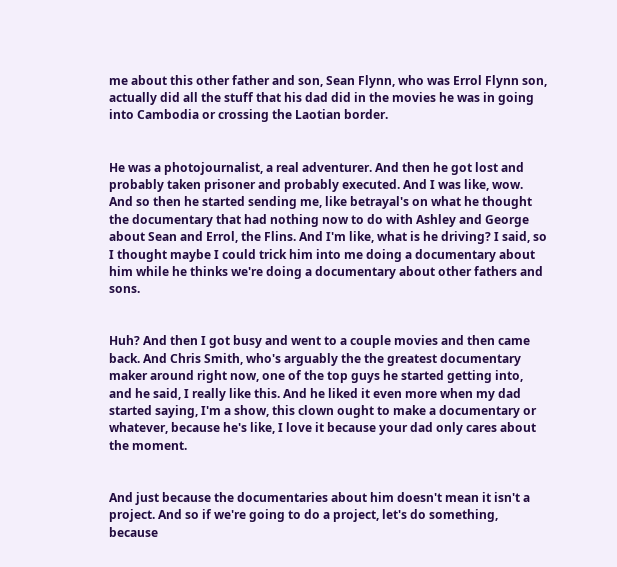me about this other father and son, Sean Flynn, who was Errol Flynn son, actually did all the stuff that his dad did in the movies he was in going into Cambodia or crossing the Laotian border.


He was a photojournalist, a real adventurer. And then he got lost and probably taken prisoner and probably executed. And I was like, wow. And so then he started sending me, like betrayal's on what he thought the documentary that had nothing now to do with Ashley and George about Sean and Errol, the Flins. And I'm like, what is he driving? I said, so I thought maybe I could trick him into me doing a documentary about him while he thinks we're doing a documentary about other fathers and sons.


Huh? And then I got busy and went to a couple movies and then came back. And Chris Smith, who's arguably the the greatest documentary maker around right now, one of the top guys he started getting into, and he said, I really like this. And he liked it even more when my dad started saying, I'm a show, this clown ought to make a documentary or whatever, because he's like, I love it because your dad only cares about the moment.


And just because the documentaries about him doesn't mean it isn't a project. And so if we're going to do a project, let's do something, because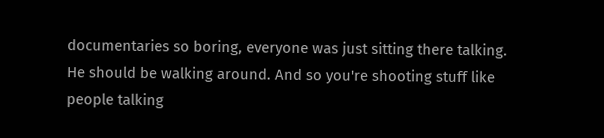documentaries so boring, everyone was just sitting there talking. He should be walking around. And so you're shooting stuff like people talking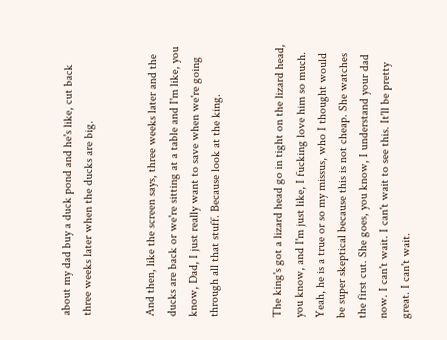about my dad buy a duck pond and he's like, cut back three weeks later when the ducks are big.


And then, like the screen says, three weeks later and the ducks are back or we're sitting at a table and I'm like, you know, Dad, I just really want to save when we're going through all that stuff. Because look at the king.


The king's got a lizard head go in tight on the lizard head, you know, and I'm just like, I fucking love him so much. Yeah, he is a true or so my missus, who I thought would be super skeptical because this is not cheap. She watches the first cut. She goes, you know, I understand your dad now. I can't wait. I can't wait to see this. It'll be pretty great. I can't wait.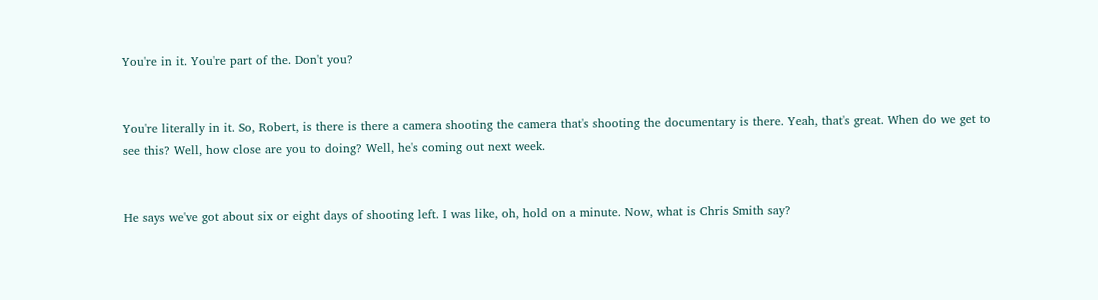You're in it. You're part of the. Don't you?


You're literally in it. So, Robert, is there is there a camera shooting the camera that's shooting the documentary is there. Yeah, that's great. When do we get to see this? Well, how close are you to doing? Well, he's coming out next week.


He says we've got about six or eight days of shooting left. I was like, oh, hold on a minute. Now, what is Chris Smith say?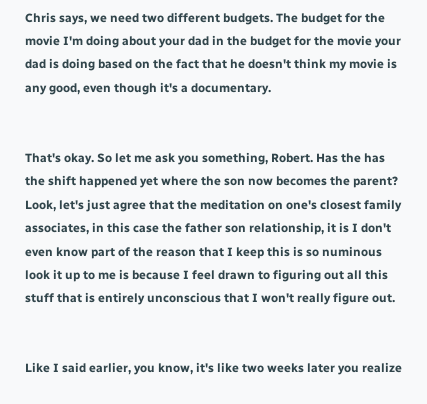Chris says, we need two different budgets. The budget for the movie I'm doing about your dad in the budget for the movie your dad is doing based on the fact that he doesn't think my movie is any good, even though it's a documentary.


That's okay. So let me ask you something, Robert. Has the has the shift happened yet where the son now becomes the parent? Look, let's just agree that the meditation on one's closest family associates, in this case the father son relationship, it is I don't even know part of the reason that I keep this is so numinous look it up to me is because I feel drawn to figuring out all this stuff that is entirely unconscious that I won't really figure out.


Like I said earlier, you know, it's like two weeks later you realize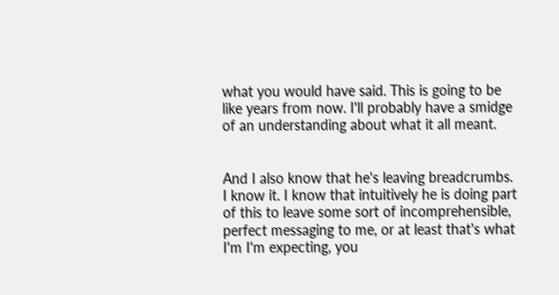what you would have said. This is going to be like years from now. I'll probably have a smidge of an understanding about what it all meant.


And I also know that he's leaving breadcrumbs. I know it. I know that intuitively he is doing part of this to leave some sort of incomprehensible, perfect messaging to me, or at least that's what I'm I'm expecting, you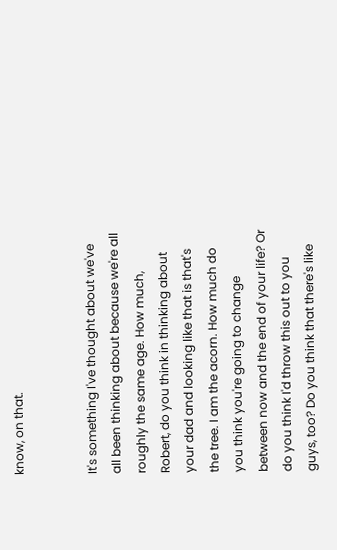know, on that.


It's something I've thought about we've all been thinking about because we're all roughly the same age. How much, Robert, do you think in thinking about your dad and looking like that is that's the tree. I am the acorn. How much do you think you're going to change between now and the end of your life? Or do you think I'd throw this out to you guys, too? Do you think that there's like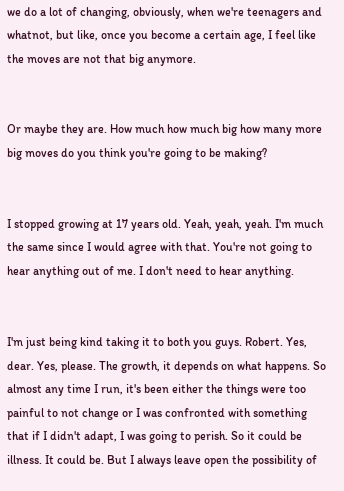we do a lot of changing, obviously, when we're teenagers and whatnot, but like, once you become a certain age, I feel like the moves are not that big anymore.


Or maybe they are. How much how much big how many more big moves do you think you're going to be making?


I stopped growing at 17 years old. Yeah, yeah, yeah. I'm much the same since I would agree with that. You're not going to hear anything out of me. I don't need to hear anything.


I'm just being kind taking it to both you guys. Robert. Yes, dear. Yes, please. The growth, it depends on what happens. So almost any time I run, it's been either the things were too painful to not change or I was confronted with something that if I didn't adapt, I was going to perish. So it could be illness. It could be. But I always leave open the possibility of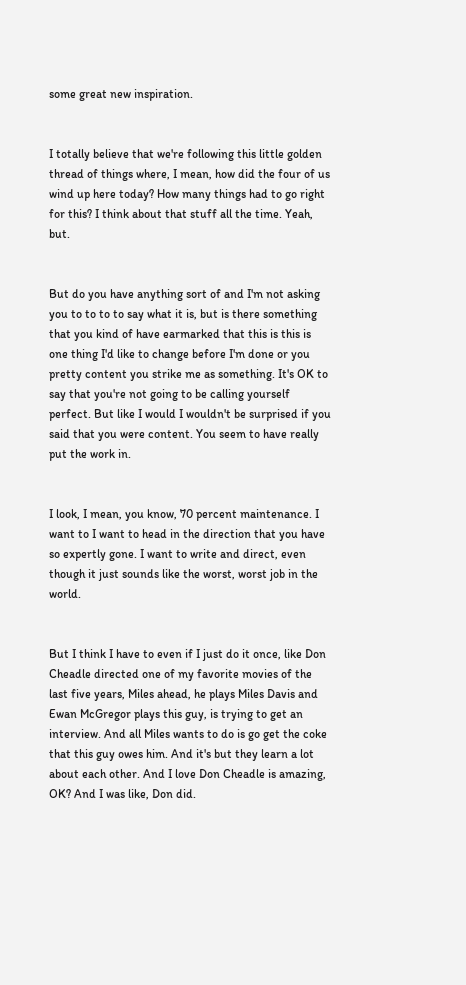some great new inspiration.


I totally believe that we're following this little golden thread of things where, I mean, how did the four of us wind up here today? How many things had to go right for this? I think about that stuff all the time. Yeah, but.


But do you have anything sort of and I'm not asking you to to to to say what it is, but is there something that you kind of have earmarked that this is this is one thing I'd like to change before I'm done or you pretty content you strike me as something. It's OK to say that you're not going to be calling yourself perfect. But like I would I wouldn't be surprised if you said that you were content. You seem to have really put the work in.


I look, I mean, you know, 70 percent maintenance. I want to I want to head in the direction that you have so expertly gone. I want to write and direct, even though it just sounds like the worst, worst job in the world.


But I think I have to even if I just do it once, like Don Cheadle directed one of my favorite movies of the last five years, Miles ahead, he plays Miles Davis and Ewan McGregor plays this guy, is trying to get an interview. And all Miles wants to do is go get the coke that this guy owes him. And it's but they learn a lot about each other. And I love Don Cheadle is amazing, OK? And I was like, Don did.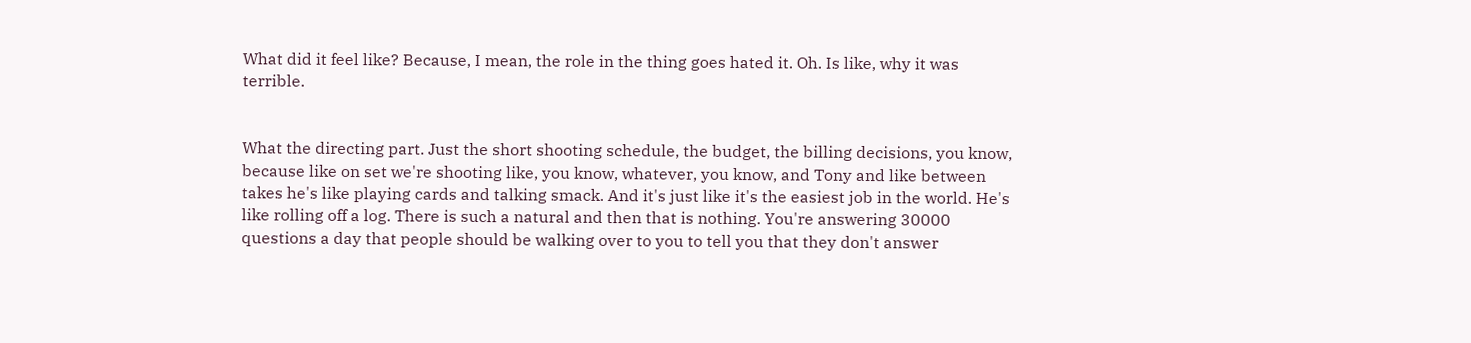What did it feel like? Because, I mean, the role in the thing goes hated it. Oh. Is like, why it was terrible.


What the directing part. Just the short shooting schedule, the budget, the billing decisions, you know, because like on set we're shooting like, you know, whatever, you know, and Tony and like between takes he's like playing cards and talking smack. And it's just like it's the easiest job in the world. He's like rolling off a log. There is such a natural and then that is nothing. You're answering 30000 questions a day that people should be walking over to you to tell you that they don't answer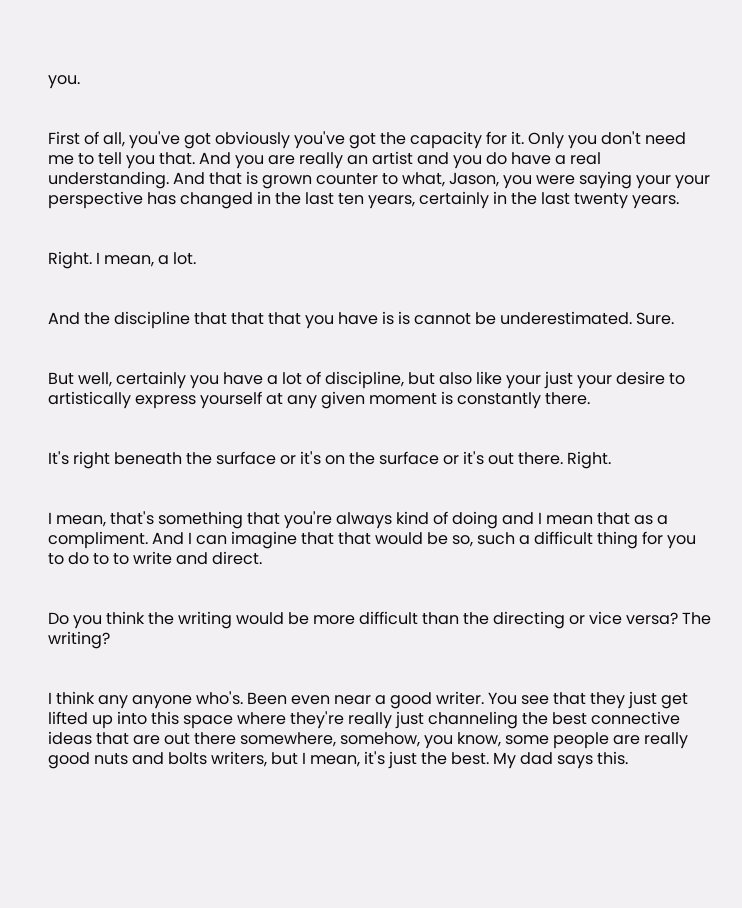you.


First of all, you've got obviously you've got the capacity for it. Only you don't need me to tell you that. And you are really an artist and you do have a real understanding. And that is grown counter to what, Jason, you were saying your your perspective has changed in the last ten years, certainly in the last twenty years.


Right. I mean, a lot.


And the discipline that that that you have is is cannot be underestimated. Sure.


But well, certainly you have a lot of discipline, but also like your just your desire to artistically express yourself at any given moment is constantly there.


It's right beneath the surface or it's on the surface or it's out there. Right.


I mean, that's something that you're always kind of doing and I mean that as a compliment. And I can imagine that that would be so, such a difficult thing for you to do to to write and direct.


Do you think the writing would be more difficult than the directing or vice versa? The writing?


I think any anyone who's. Been even near a good writer. You see that they just get lifted up into this space where they're really just channeling the best connective ideas that are out there somewhere, somehow, you know, some people are really good nuts and bolts writers, but I mean, it's just the best. My dad says this.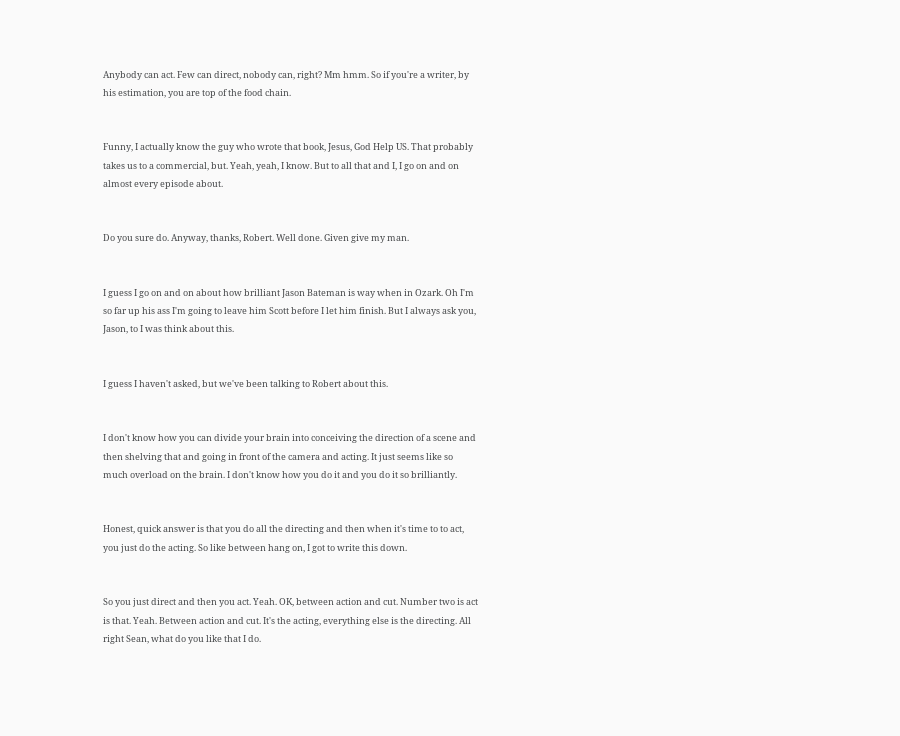Anybody can act. Few can direct, nobody can, right? Mm hmm. So if you're a writer, by his estimation, you are top of the food chain.


Funny, I actually know the guy who wrote that book, Jesus, God Help US. That probably takes us to a commercial, but. Yeah, yeah, I know. But to all that and I, I go on and on almost every episode about.


Do you sure do. Anyway, thanks, Robert. Well done. Given give my man.


I guess I go on and on about how brilliant Jason Bateman is way when in Ozark. Oh I'm so far up his ass I'm going to leave him Scott before I let him finish. But I always ask you, Jason, to I was think about this.


I guess I haven't asked, but we've been talking to Robert about this.


I don't know how you can divide your brain into conceiving the direction of a scene and then shelving that and going in front of the camera and acting. It just seems like so much overload on the brain. I don't know how you do it and you do it so brilliantly.


Honest, quick answer is that you do all the directing and then when it's time to to act, you just do the acting. So like between hang on, I got to write this down.


So you just direct and then you act. Yeah. OK, between action and cut. Number two is act is that. Yeah. Between action and cut. It's the acting, everything else is the directing. All right Sean, what do you like that I do.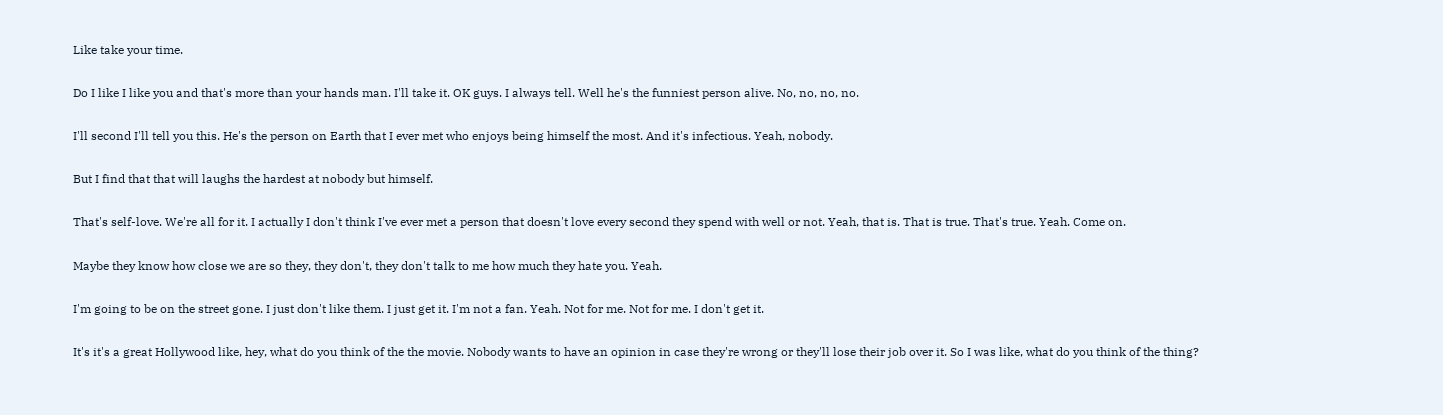Like take your time.


Do I like I like you and that's more than your hands man. I'll take it. OK guys. I always tell. Well he's the funniest person alive. No, no, no, no.


I'll second I'll tell you this. He's the person on Earth that I ever met who enjoys being himself the most. And it's infectious. Yeah, nobody.


But I find that that will laughs the hardest at nobody but himself.


That's self-love. We're all for it. I actually I don't think I've ever met a person that doesn't love every second they spend with well or not. Yeah, that is. That is true. That's true. Yeah. Come on.


Maybe they know how close we are so they, they don't, they don't talk to me how much they hate you. Yeah.


I'm going to be on the street gone. I just don't like them. I just get it. I'm not a fan. Yeah. Not for me. Not for me. I don't get it.


It's it's a great Hollywood like, hey, what do you think of the the movie. Nobody wants to have an opinion in case they're wrong or they'll lose their job over it. So I was like, what do you think of the thing?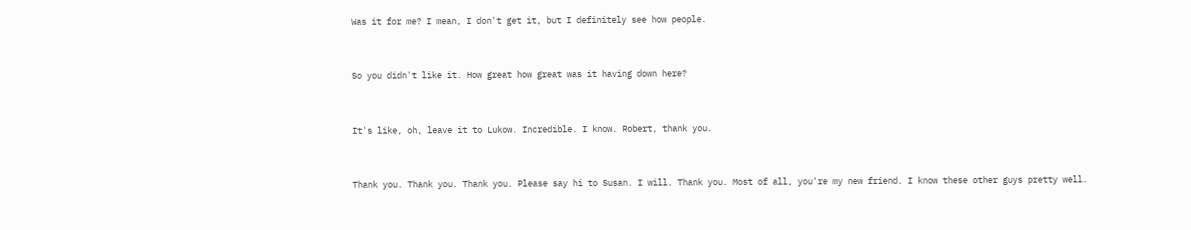Was it for me? I mean, I don't get it, but I definitely see how people.


So you didn't like it. How great how great was it having down here?


It's like, oh, leave it to Lukow. Incredible. I know. Robert, thank you.


Thank you. Thank you. Thank you. Please say hi to Susan. I will. Thank you. Most of all, you're my new friend. I know these other guys pretty well.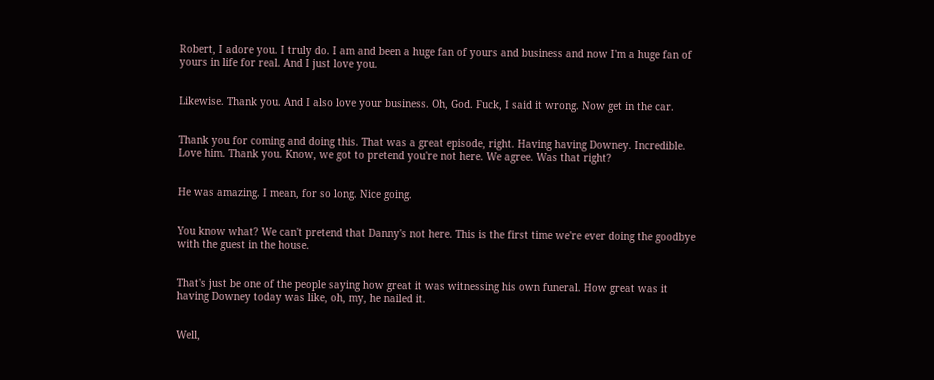Robert, I adore you. I truly do. I am and been a huge fan of yours and business and now I'm a huge fan of yours in life for real. And I just love you.


Likewise. Thank you. And I also love your business. Oh, God. Fuck, I said it wrong. Now get in the car.


Thank you for coming and doing this. That was a great episode, right. Having having Downey. Incredible. Love him. Thank you. Know, we got to pretend you're not here. We agree. Was that right?


He was amazing. I mean, for so long. Nice going.


You know what? We can't pretend that Danny's not here. This is the first time we're ever doing the goodbye with the guest in the house.


That's just be one of the people saying how great it was witnessing his own funeral. How great was it having Downey today was like, oh, my, he nailed it.


Well,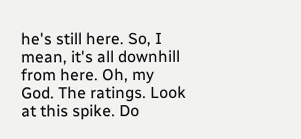he's still here. So, I mean, it's all downhill from here. Oh, my God. The ratings. Look at this spike. Do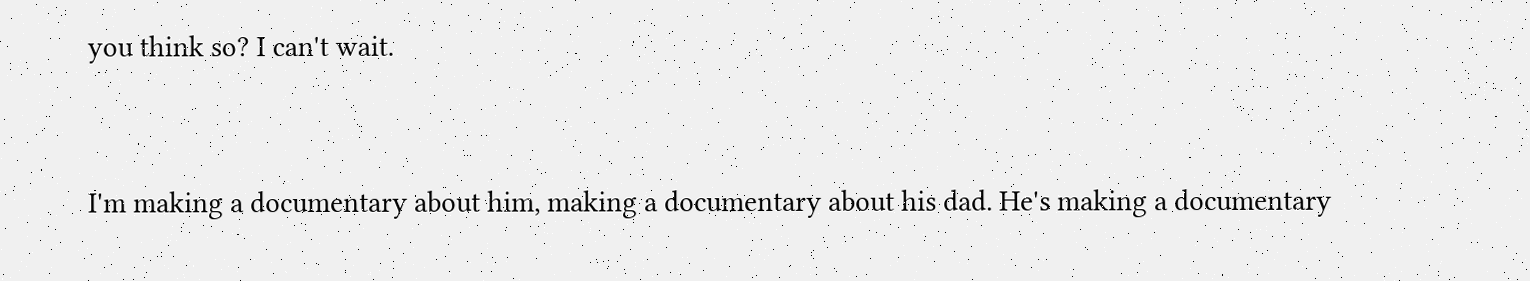you think so? I can't wait.


I'm making a documentary about him, making a documentary about his dad. He's making a documentary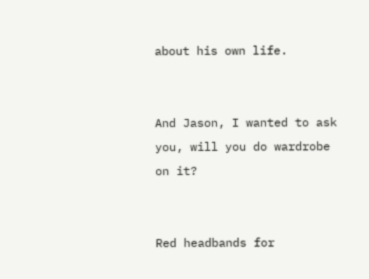about his own life.


And Jason, I wanted to ask you, will you do wardrobe on it?


Red headbands for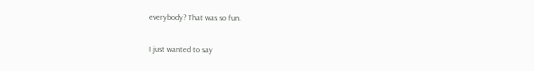everybody? That was so fun.


I just wanted to say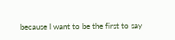because I want to be the first to say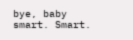bye, baby smart. Smart.